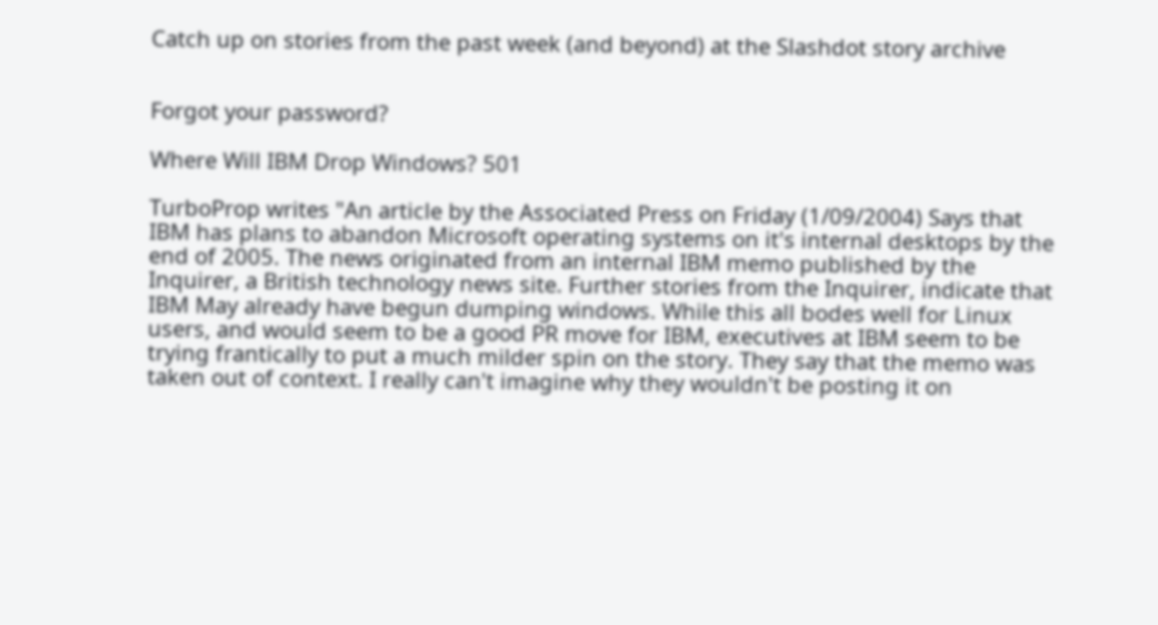Catch up on stories from the past week (and beyond) at the Slashdot story archive


Forgot your password?

Where Will IBM Drop Windows? 501

TurboProp writes "An article by the Associated Press on Friday (1/09/2004) Says that IBM has plans to abandon Microsoft operating systems on it's internal desktops by the end of 2005. The news originated from an internal IBM memo published by the Inquirer, a British technology news site. Further stories from the Inquirer, indicate that IBM May already have begun dumping windows. While this all bodes well for Linux users, and would seem to be a good PR move for IBM, executives at IBM seem to be trying frantically to put a much milder spin on the story. They say that the memo was taken out of context. I really can't imagine why they wouldn't be posting it on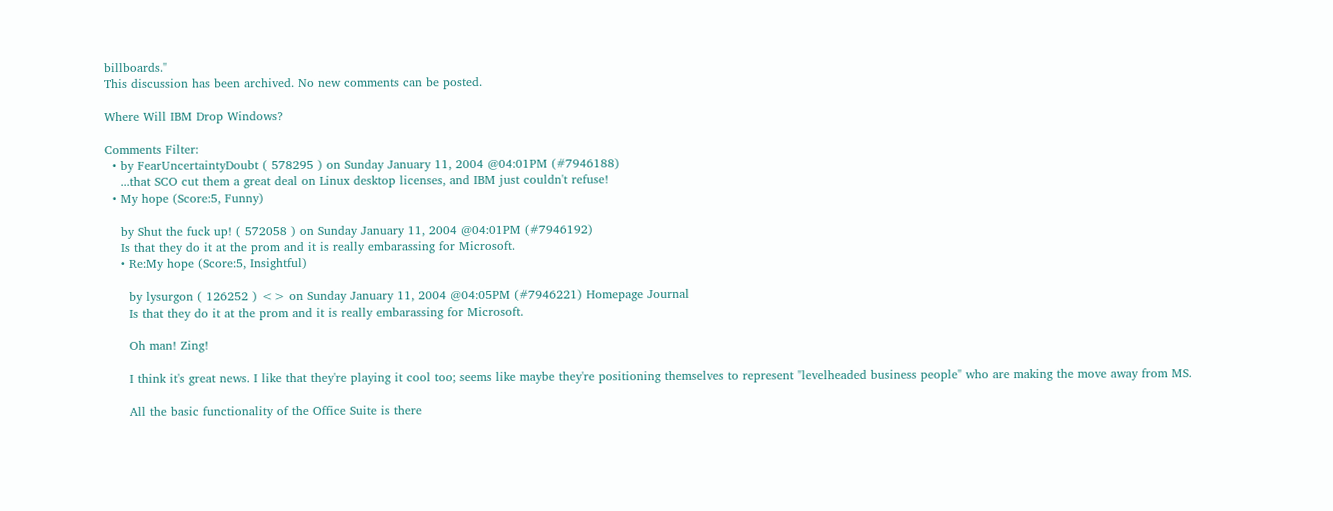billboards."
This discussion has been archived. No new comments can be posted.

Where Will IBM Drop Windows?

Comments Filter:
  • by FearUncertaintyDoubt ( 578295 ) on Sunday January 11, 2004 @04:01PM (#7946188)
    ...that SCO cut them a great deal on Linux desktop licenses, and IBM just couldn't refuse!
  • My hope (Score:5, Funny)

    by Shut the fuck up! ( 572058 ) on Sunday January 11, 2004 @04:01PM (#7946192)
    Is that they do it at the prom and it is really embarassing for Microsoft.
    • Re:My hope (Score:5, Insightful)

      by lysurgon ( 126252 ) <> on Sunday January 11, 2004 @04:05PM (#7946221) Homepage Journal
      Is that they do it at the prom and it is really embarassing for Microsoft.

      Oh man! Zing!

      I think it's great news. I like that they're playing it cool too; seems like maybe they're positioning themselves to represent "levelheaded business people" who are making the move away from MS.

      All the basic functionality of the Office Suite is there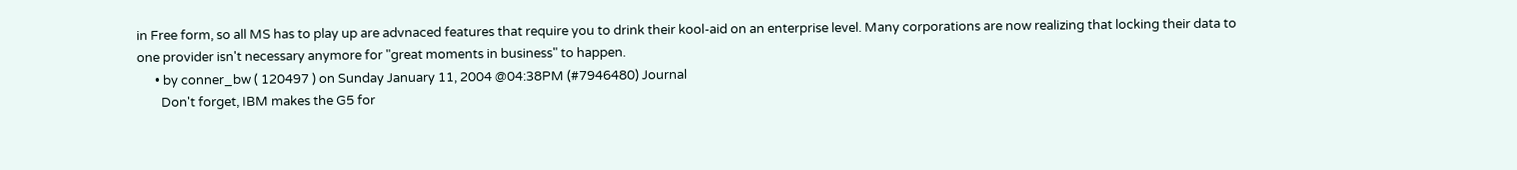in Free form, so all MS has to play up are advnaced features that require you to drink their kool-aid on an enterprise level. Many corporations are now realizing that locking their data to one provider isn't necessary anymore for "great moments in business" to happen.
      • by conner_bw ( 120497 ) on Sunday January 11, 2004 @04:38PM (#7946480) Journal
        Don't forget, IBM makes the G5 for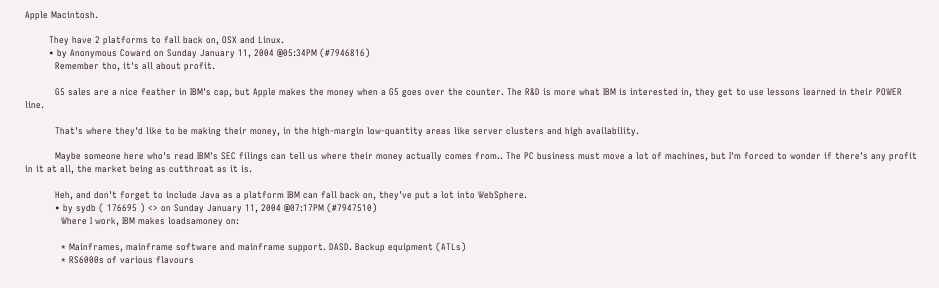Apple Macintosh.

        They have 2 platforms to fall back on, OSX and Linux.
        • by Anonymous Coward on Sunday January 11, 2004 @05:34PM (#7946816)
          Remember tho, it's all about profit.

          G5 sales are a nice feather in IBM's cap, but Apple makes the money when a G5 goes over the counter. The R&D is more what IBM is interested in, they get to use lessons learned in their POWER line.

          That's where they'd like to be making their money, in the high-margin low-quantity areas like server clusters and high availability.

          Maybe someone here who's read IBM's SEC filings can tell us where their money actually comes from.. The PC business must move a lot of machines, but I'm forced to wonder if there's any profit in it at all, the market being as cutthroat as it is.

          Heh, and don't forget to include Java as a platform IBM can fall back on, they've put a lot into WebSphere.
          • by sydb ( 176695 ) <> on Sunday January 11, 2004 @07:17PM (#7947510)
            Where I work, IBM makes loadsamoney on:

            * Mainframes, mainframe software and mainframe support. DASD. Backup equipment (ATLs)
            * RS6000s of various flavours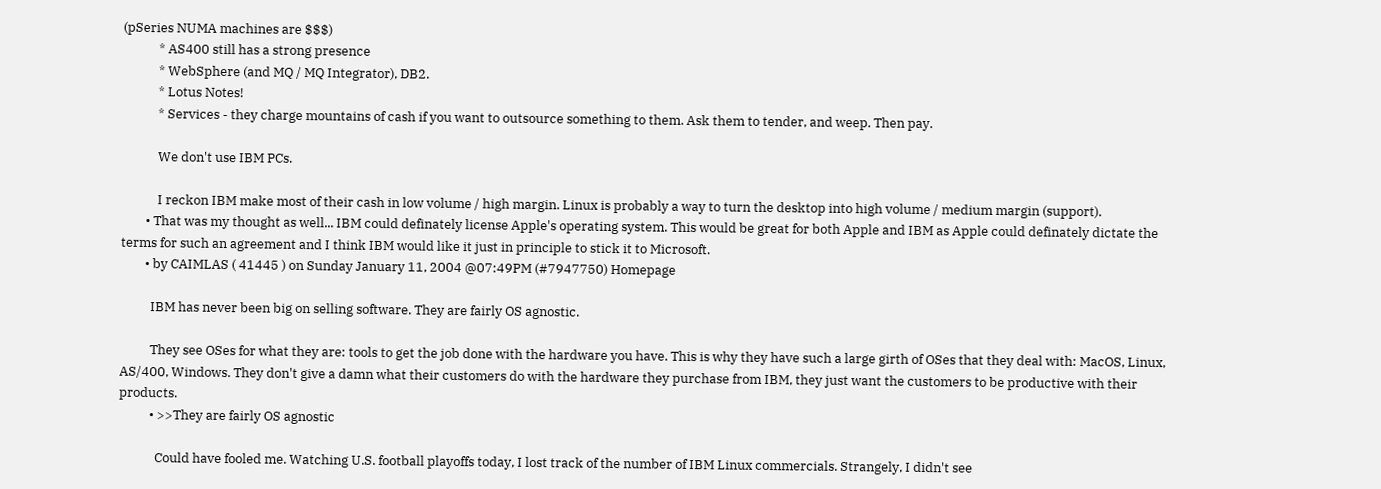(pSeries NUMA machines are $$$)
            * AS400 still has a strong presence
            * WebSphere (and MQ / MQ Integrator), DB2.
            * Lotus Notes!
            * Services - they charge mountains of cash if you want to outsource something to them. Ask them to tender, and weep. Then pay.

            We don't use IBM PCs.

            I reckon IBM make most of their cash in low volume / high margin. Linux is probably a way to turn the desktop into high volume / medium margin (support).
        • That was my thought as well... IBM could definately license Apple's operating system. This would be great for both Apple and IBM as Apple could definately dictate the terms for such an agreement and I think IBM would like it just in principle to stick it to Microsoft.
        • by CAIMLAS ( 41445 ) on Sunday January 11, 2004 @07:49PM (#7947750) Homepage

          IBM has never been big on selling software. They are fairly OS agnostic.

          They see OSes for what they are: tools to get the job done with the hardware you have. This is why they have such a large girth of OSes that they deal with: MacOS, Linux, AS/400, Windows. They don't give a damn what their customers do with the hardware they purchase from IBM, they just want the customers to be productive with their products.
          • >>They are fairly OS agnostic

            Could have fooled me. Watching U.S. football playoffs today, I lost track of the number of IBM Linux commercials. Strangely, I didn't see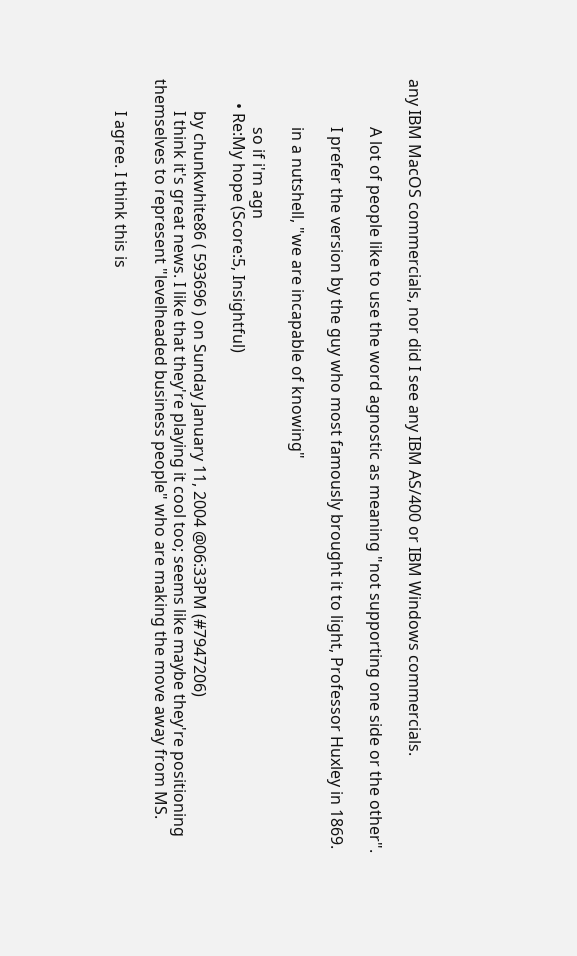any IBM MacOS commercials, nor did I see any IBM AS/400 or IBM Windows commercials.

            A lot of people like to use the word agnostic as meaning "not supporting one side or the other".

            I prefer the version by the guy who most famously brought it to light, Professor Huxley in 1869.

            in a nutshell, "we are incapable of knowing"

            so if i'm agn
      • Re:My hope (Score:5, Insightful)

        by chunkwhite86 ( 593696 ) on Sunday January 11, 2004 @06:33PM (#7947206)
        I think it's great news. I like that they're playing it cool too; seems like maybe they're positioning themselves to represent "levelheaded business people" who are making the move away from MS.

        I agree. I think this is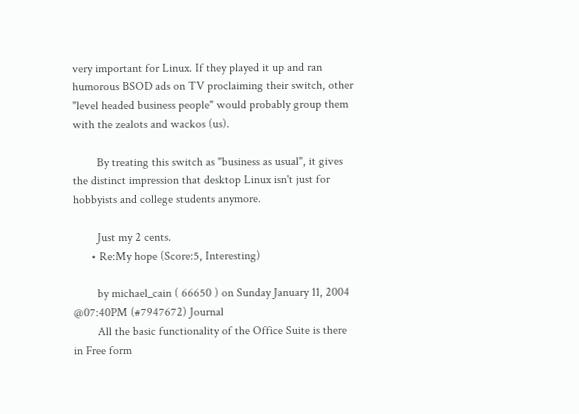very important for Linux. If they played it up and ran humorous BSOD ads on TV proclaiming their switch, other "level headed business people" would probably group them with the zealots and wackos (us).

        By treating this switch as "business as usual", it gives the distinct impression that desktop Linux isn't just for hobbyists and college students anymore.

        Just my 2 cents.
      • Re:My hope (Score:5, Interesting)

        by michael_cain ( 66650 ) on Sunday January 11, 2004 @07:40PM (#7947672) Journal
        All the basic functionality of the Office Suite is there in Free form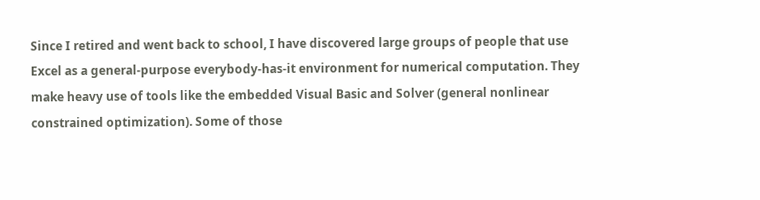Since I retired and went back to school, I have discovered large groups of people that use Excel as a general-purpose everybody-has-it environment for numerical computation. They make heavy use of tools like the embedded Visual Basic and Solver (general nonlinear constrained optimization). Some of those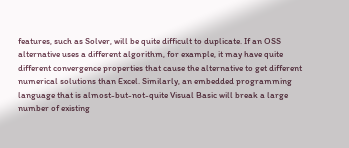features, such as Solver, will be quite difficult to duplicate. If an OSS alternative uses a different algorithm, for example, it may have quite different convergence properties that cause the alternative to get different numerical solutions than Excel. Similarly, an embedded programming language that is almost-but-not-quite Visual Basic will break a large number of existing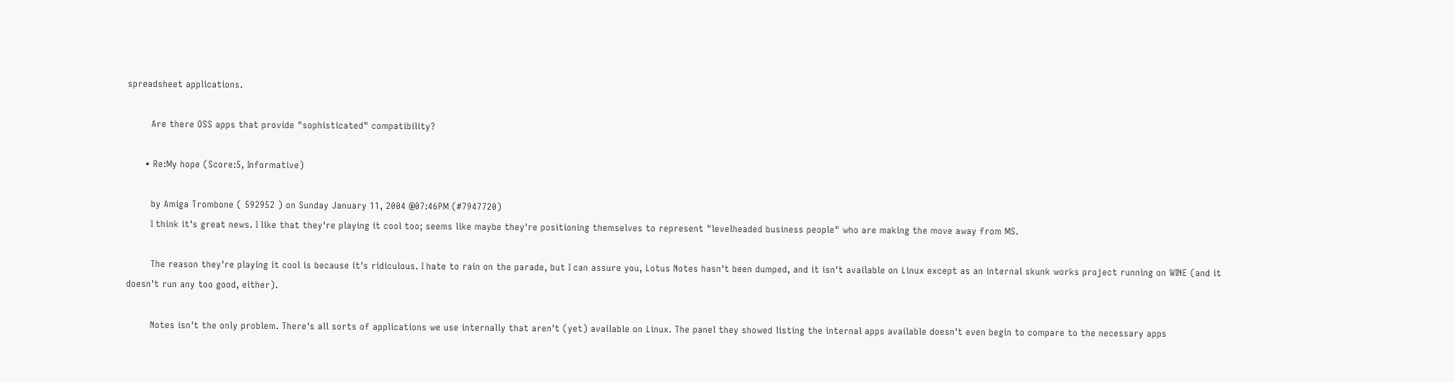spreadsheet applications.

        Are there OSS apps that provide "sophisticated" compatibility?

      • Re:My hope (Score:5, Informative)

        by Amiga Trombone ( 592952 ) on Sunday January 11, 2004 @07:46PM (#7947720)
        I think it's great news. I like that they're playing it cool too; seems like maybe they're positioning themselves to represent "levelheaded business people" who are making the move away from MS.

        The reason they're playing it cool is because it's ridiculous. I hate to rain on the parade, but I can assure you, Lotus Notes hasn't been dumped, and it isn't available on Linux except as an internal skunk works project running on WINE (and it doesn't run any too good, either).

        Notes isn't the only problem. There's all sorts of applications we use internally that aren't (yet) available on Linux. The panel they showed listing the internal apps available doesn't even begin to compare to the necessary apps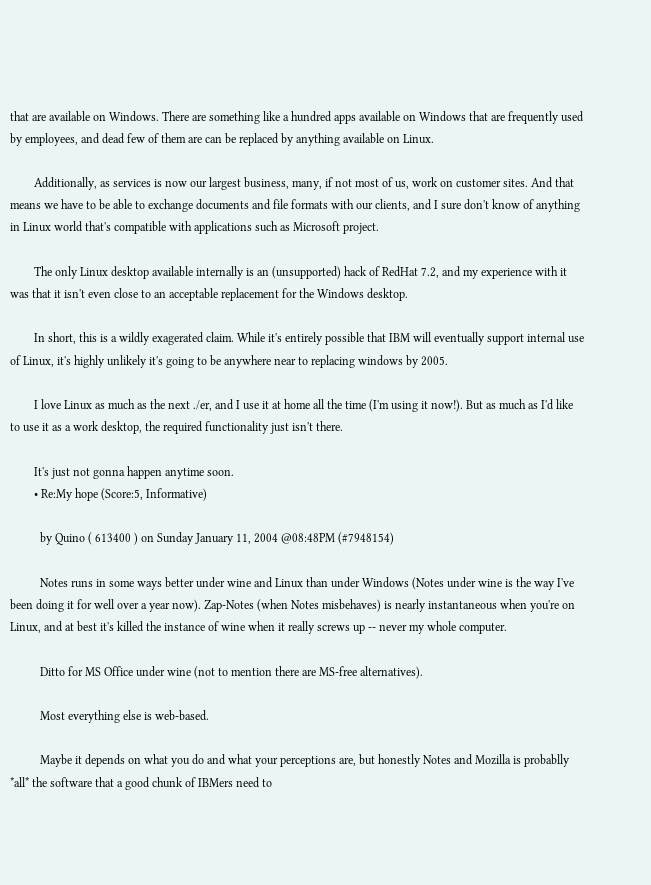that are available on Windows. There are something like a hundred apps available on Windows that are frequently used by employees, and dead few of them are can be replaced by anything available on Linux.

        Additionally, as services is now our largest business, many, if not most of us, work on customer sites. And that means we have to be able to exchange documents and file formats with our clients, and I sure don't know of anything in Linux world that's compatible with applications such as Microsoft project.

        The only Linux desktop available internally is an (unsupported) hack of RedHat 7.2, and my experience with it was that it isn't even close to an acceptable replacement for the Windows desktop.

        In short, this is a wildly exagerated claim. While it's entirely possible that IBM will eventually support internal use of Linux, it's highly unlikely it's going to be anywhere near to replacing windows by 2005.

        I love Linux as much as the next ./er, and I use it at home all the time (I'm using it now!). But as much as I'd like to use it as a work desktop, the required functionality just isn't there.

        It's just not gonna happen anytime soon.
        • Re:My hope (Score:5, Informative)

          by Quino ( 613400 ) on Sunday January 11, 2004 @08:48PM (#7948154)

          Notes runs in some ways better under wine and Linux than under Windows (Notes under wine is the way I've been doing it for well over a year now). Zap-Notes (when Notes misbehaves) is nearly instantaneous when you're on Linux, and at best it's killed the instance of wine when it really screws up -- never my whole computer.

          Ditto for MS Office under wine (not to mention there are MS-free alternatives).

          Most everything else is web-based.

          Maybe it depends on what you do and what your perceptions are, but honestly Notes and Mozilla is probablly *all* the software that a good chunk of IBMers need to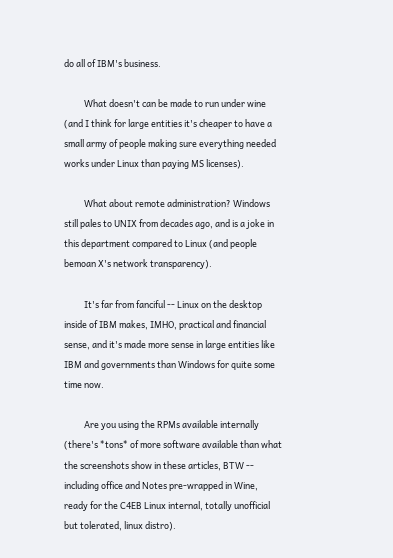do all of IBM's business.

          What doesn't can be made to run under wine (and I think for large entities it's cheaper to have a small army of people making sure everything needed works under Linux than paying MS licenses).

          What about remote administration? Windows still pales to UNIX from decades ago, and is a joke in this department compared to Linux (and people bemoan X's network transparency).

          It's far from fanciful -- Linux on the desktop inside of IBM makes, IMHO, practical and financial sense, and it's made more sense in large entities like IBM and governments than Windows for quite some time now.

          Are you using the RPMs available internally (there's *tons* of more software available than what the screenshots show in these articles, BTW -- including office and Notes pre-wrapped in Wine, ready for the C4EB Linux internal, totally unofficial but tolerated, linux distro).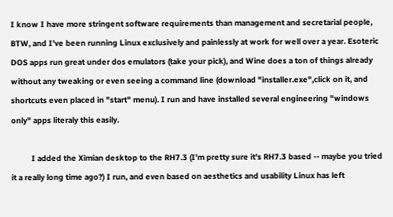I know I have more stringent software requirements than management and secretarial people, BTW, and I've been running Linux exclusively and painlessly at work for well over a year. Esoteric DOS apps run great under dos emulators (take your pick), and Wine does a ton of things already without any tweaking or even seeing a command line (download "installer.exe",click on it, and shortcuts even placed in "start" menu). I run and have installed several engineering "windows only" apps literaly this easily.

          I added the Ximian desktop to the RH7.3 (I'm pretty sure it's RH7.3 based -- maybe you tried it a really long time ago?) I run, and even based on aesthetics and usability Linux has left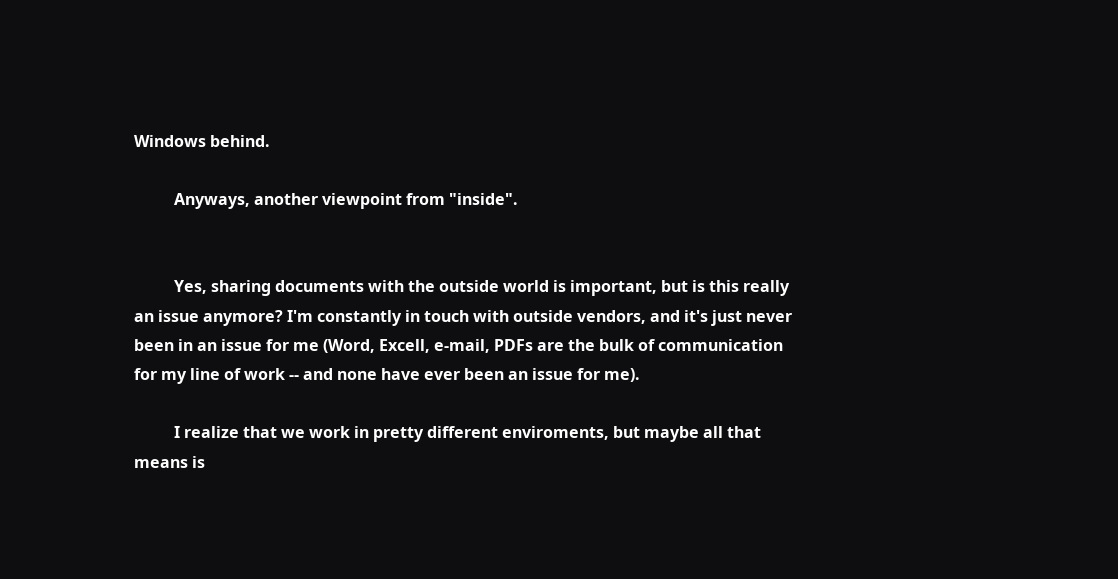Windows behind.

          Anyways, another viewpoint from "inside".


          Yes, sharing documents with the outside world is important, but is this really an issue anymore? I'm constantly in touch with outside vendors, and it's just never been in an issue for me (Word, Excell, e-mail, PDFs are the bulk of communication for my line of work -- and none have ever been an issue for me).

          I realize that we work in pretty different enviroments, but maybe all that means is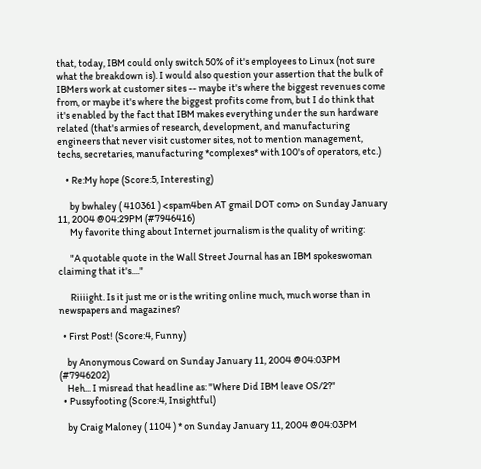that, today, IBM could only switch 50% of it's employees to Linux (not sure what the breakdown is). I would also question your assertion that the bulk of IBMers work at customer sites -- maybe it's where the biggest revenues come from, or maybe it's where the biggest profits come from, but I do think that it's enabled by the fact that IBM makes everything under the sun hardware related (that's armies of research, development, and manufacturing engineers that never visit customer sites, not to mention management, techs, secretaries, manufacturing *complexes* with 100's of operators, etc.)

    • Re:My hope (Score:5, Interesting)

      by bwhaley ( 410361 ) <spam4ben AT gmail DOT com> on Sunday January 11, 2004 @04:29PM (#7946416)
      My favorite thing about Internet journalism is the quality of writing:

      "A quotable quote in the Wall Street Journal has an IBM spokeswoman claiming that it's...."

      Riiiight. Is it just me or is the writing online much, much worse than in newspapers and magazines?

  • First Post! (Score:4, Funny)

    by Anonymous Coward on Sunday January 11, 2004 @04:03PM (#7946202)
    Heh... I misread that headline as: "Where Did IBM leave OS/2?"
  • Pussyfooting (Score:4, Insightful)

    by Craig Maloney ( 1104 ) * on Sunday January 11, 2004 @04:03PM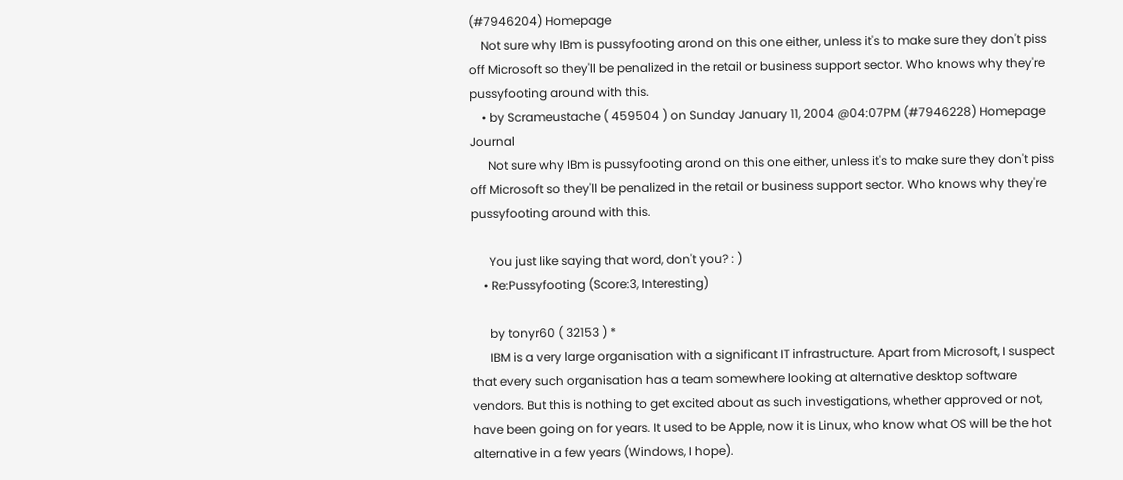(#7946204) Homepage
    Not sure why IBm is pussyfooting arond on this one either, unless it's to make sure they don't piss off Microsoft so they'll be penalized in the retail or business support sector. Who knows why they're pussyfooting around with this.
    • by Scrameustache ( 459504 ) on Sunday January 11, 2004 @04:07PM (#7946228) Homepage Journal
      Not sure why IBm is pussyfooting arond on this one either, unless it's to make sure they don't piss off Microsoft so they'll be penalized in the retail or business support sector. Who knows why they're pussyfooting around with this.

      You just like saying that word, don't you? : )
    • Re:Pussyfooting (Score:3, Interesting)

      by tonyr60 ( 32153 ) *
      IBM is a very large organisation with a significant IT infrastructure. Apart from Microsoft, I suspect that every such organisation has a team somewhere looking at alternative desktop software vendors. But this is nothing to get excited about as such investigations, whether approved or not, have been going on for years. It used to be Apple, now it is Linux, who know what OS will be the hot alternative in a few years (Windows, I hope).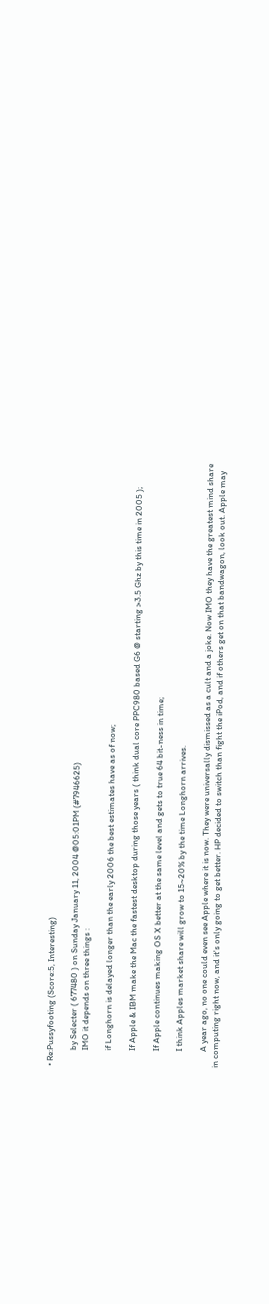• Re:Pussyfooting (Score:5, Interesting)

        by Selecter ( 677480 ) on Sunday January 11, 2004 @05:01PM (#7946625)
        IMO it depends on three things :

        if Longhorn is delayed longer than the early 2006 the best estimates have as of now;

        If Apple & IBM make the Mac the fastest desktop during those years ( think dual core PPC980 based G6 @ starting >3.5 Ghz by this time in 2005 );

        If Apple continues making OS X better at the same level and gets to true 64 bit-ness in time;

        I think Apples market share will grow to 15~20% by the time Longhorn arrives.

        A year ago, no one could even see Apple where it is now. They were universally dismissed as a cult and a joke. Now IMO they have the greatest mind share in computing right now, and it's only going to get better. HP decided to switch than fight the iPod, and if others get on that bandwagon, look out. Apple may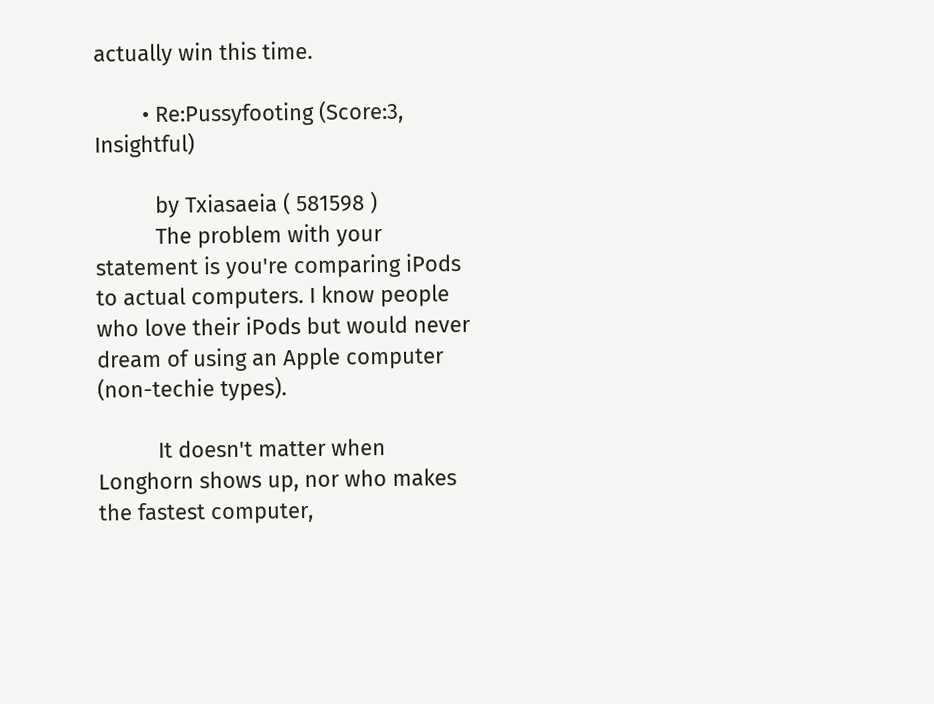actually win this time.

        • Re:Pussyfooting (Score:3, Insightful)

          by Txiasaeia ( 581598 )
          The problem with your statement is you're comparing iPods to actual computers. I know people who love their iPods but would never dream of using an Apple computer (non-techie types).

          It doesn't matter when Longhorn shows up, nor who makes the fastest computer,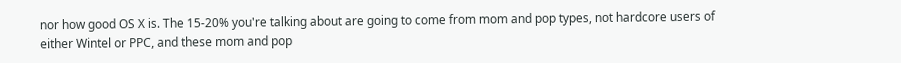nor how good OS X is. The 15-20% you're talking about are going to come from mom and pop types, not hardcore users of either Wintel or PPC, and these mom and pop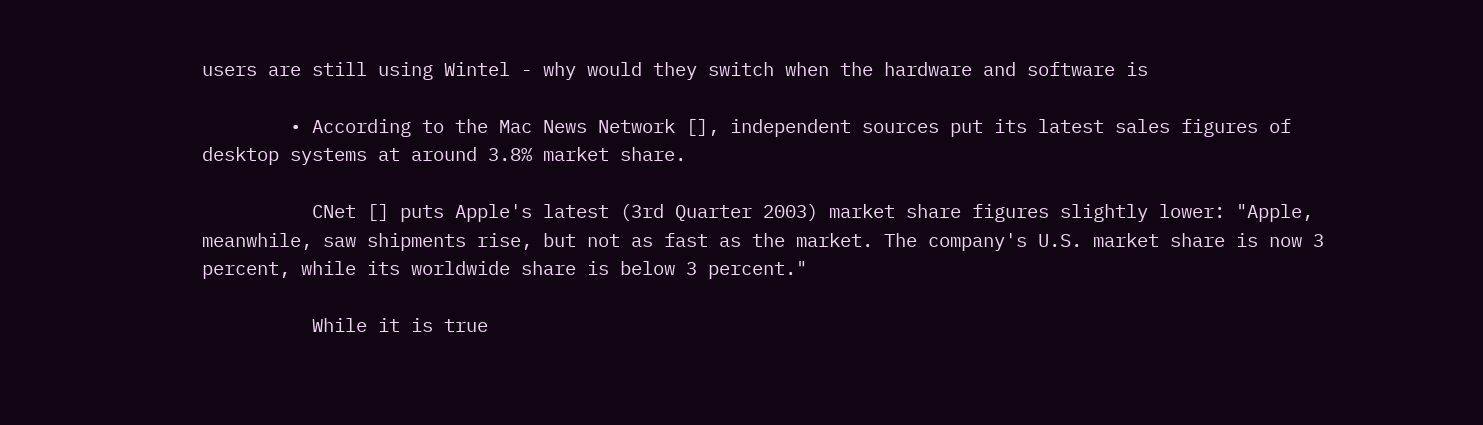users are still using Wintel - why would they switch when the hardware and software is

        • According to the Mac News Network [], independent sources put its latest sales figures of desktop systems at around 3.8% market share.

          CNet [] puts Apple's latest (3rd Quarter 2003) market share figures slightly lower: "Apple, meanwhile, saw shipments rise, but not as fast as the market. The company's U.S. market share is now 3 percent, while its worldwide share is below 3 percent."

          While it is true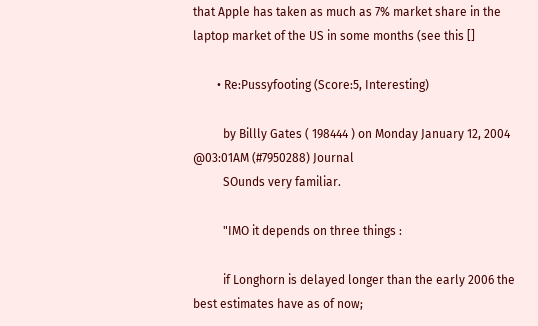that Apple has taken as much as 7% market share in the laptop market of the US in some months (see this []

        • Re:Pussyfooting (Score:5, Interesting)

          by Billly Gates ( 198444 ) on Monday January 12, 2004 @03:01AM (#7950288) Journal
          SOunds very familiar.

          "IMO it depends on three things :

          if Longhorn is delayed longer than the early 2006 the best estimates have as of now;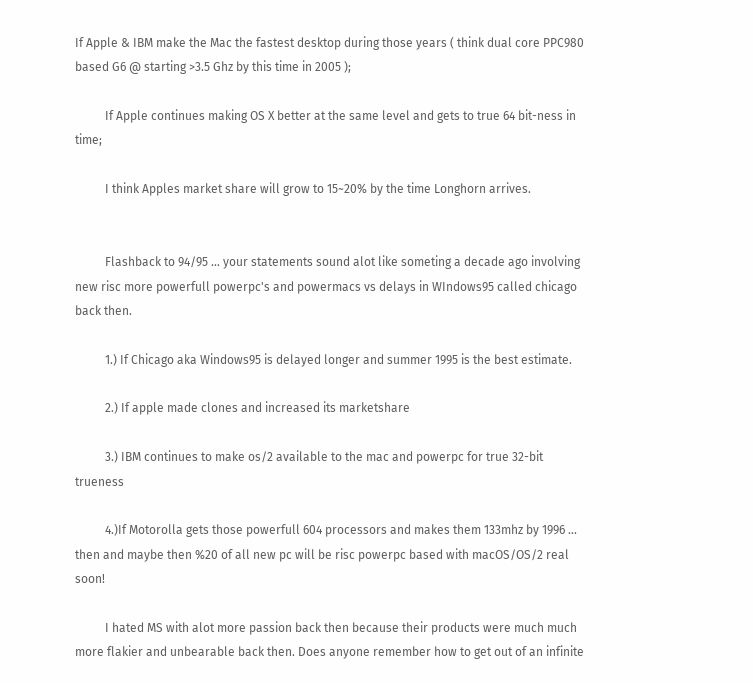If Apple & IBM make the Mac the fastest desktop during those years ( think dual core PPC980 based G6 @ starting >3.5 Ghz by this time in 2005 );

          If Apple continues making OS X better at the same level and gets to true 64 bit-ness in time;

          I think Apples market share will grow to 15~20% by the time Longhorn arrives.


          Flashback to 94/95 ... your statements sound alot like someting a decade ago involving new risc more powerfull powerpc's and powermacs vs delays in WIndows95 called chicago back then.

          1.) If Chicago aka Windows95 is delayed longer and summer 1995 is the best estimate.

          2.) If apple made clones and increased its marketshare

          3.) IBM continues to make os/2 available to the mac and powerpc for true 32-bit trueness

          4.)If Motorolla gets those powerfull 604 processors and makes them 133mhz by 1996 ... then and maybe then %20 of all new pc will be risc powerpc based with macOS/OS/2 real soon!

          I hated MS with alot more passion back then because their products were much much more flakier and unbearable back then. Does anyone remember how to get out of an infinite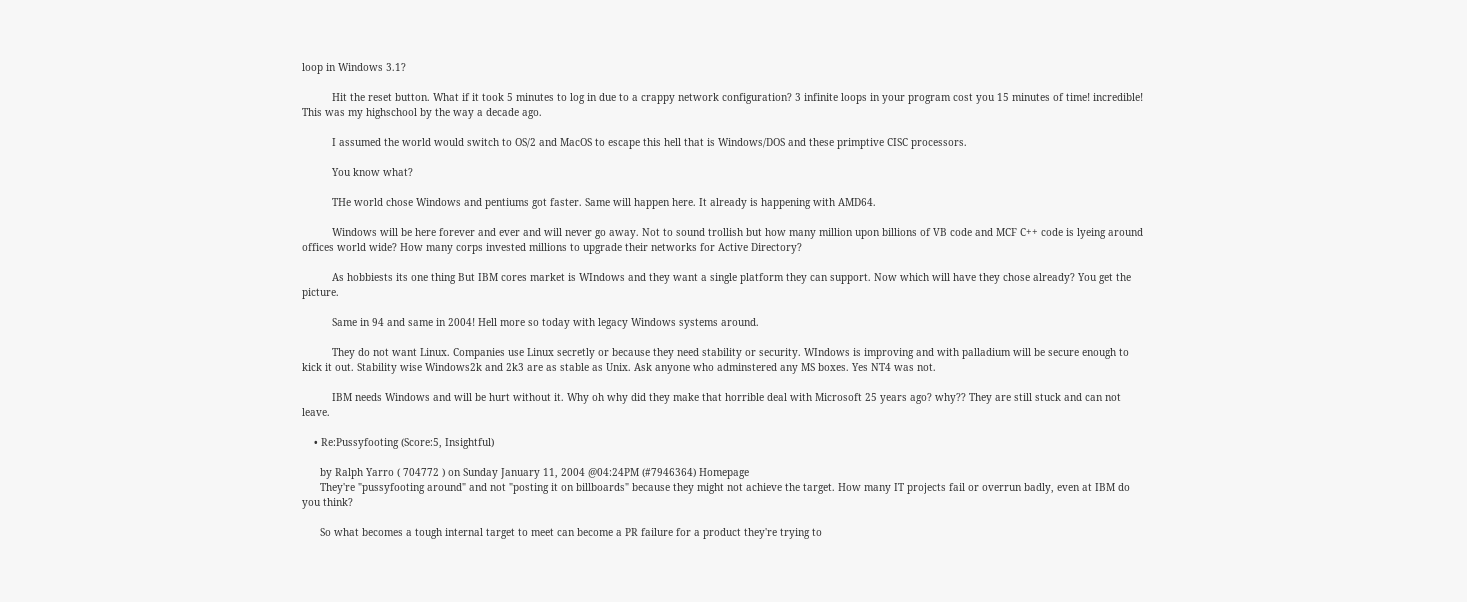loop in Windows 3.1?

          Hit the reset button. What if it took 5 minutes to log in due to a crappy network configuration? 3 infinite loops in your program cost you 15 minutes of time! incredible! This was my highschool by the way a decade ago.

          I assumed the world would switch to OS/2 and MacOS to escape this hell that is Windows/DOS and these primptive CISC processors.

          You know what?

          THe world chose Windows and pentiums got faster. Same will happen here. It already is happening with AMD64.

          Windows will be here forever and ever and will never go away. Not to sound trollish but how many million upon billions of VB code and MCF C++ code is lyeing around offices world wide? How many corps invested millions to upgrade their networks for Active Directory?

          As hobbiests its one thing But IBM cores market is WIndows and they want a single platform they can support. Now which will have they chose already? You get the picture.

          Same in 94 and same in 2004! Hell more so today with legacy Windows systems around.

          They do not want Linux. Companies use Linux secretly or because they need stability or security. WIndows is improving and with palladium will be secure enough to kick it out. Stability wise Windows2k and 2k3 are as stable as Unix. Ask anyone who adminstered any MS boxes. Yes NT4 was not.

          IBM needs Windows and will be hurt without it. Why oh why did they make that horrible deal with Microsoft 25 years ago? why?? They are still stuck and can not leave.

    • Re:Pussyfooting (Score:5, Insightful)

      by Ralph Yarro ( 704772 ) on Sunday January 11, 2004 @04:24PM (#7946364) Homepage
      They're "pussyfooting around" and not "posting it on billboards" because they might not achieve the target. How many IT projects fail or overrun badly, even at IBM do you think?

      So what becomes a tough internal target to meet can become a PR failure for a product they're trying to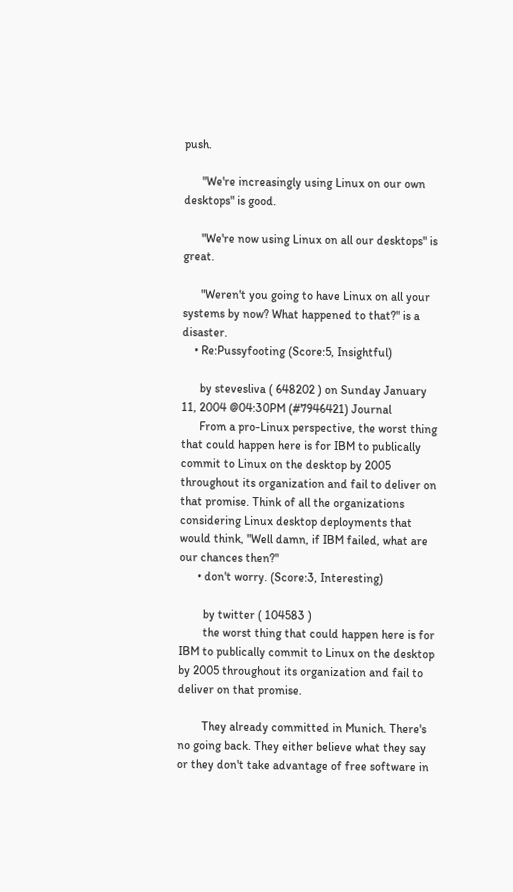push.

      "We're increasingly using Linux on our own desktops" is good.

      "We're now using Linux on all our desktops" is great.

      "Weren't you going to have Linux on all your systems by now? What happened to that?" is a disaster.
    • Re:Pussyfooting (Score:5, Insightful)

      by stevesliva ( 648202 ) on Sunday January 11, 2004 @04:30PM (#7946421) Journal
      From a pro-Linux perspective, the worst thing that could happen here is for IBM to publically commit to Linux on the desktop by 2005 throughout its organization and fail to deliver on that promise. Think of all the organizations considering Linux desktop deployments that would think, "Well damn, if IBM failed, what are our chances then?"
      • don't worry. (Score:3, Interesting)

        by twitter ( 104583 )
        the worst thing that could happen here is for IBM to publically commit to Linux on the desktop by 2005 throughout its organization and fail to deliver on that promise.

        They already committed in Munich. There's no going back. They either believe what they say or they don't take advantage of free software in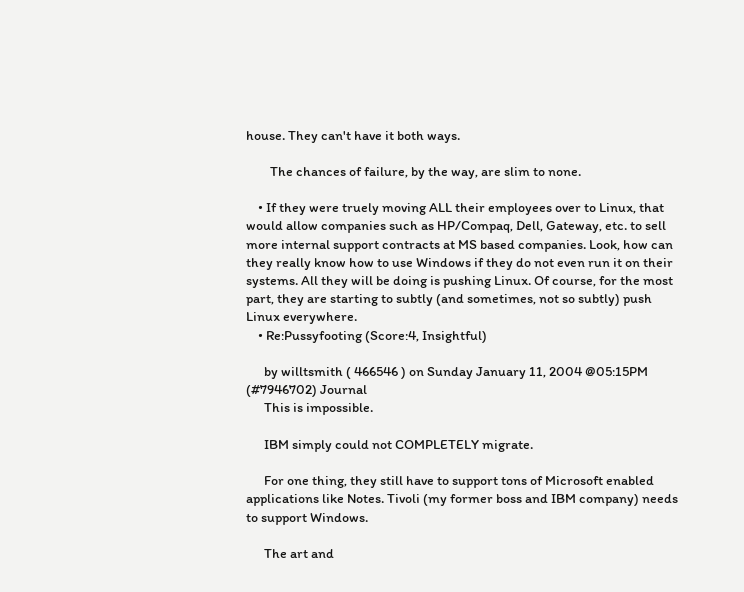house. They can't have it both ways.

        The chances of failure, by the way, are slim to none.

    • If they were truely moving ALL their employees over to Linux, that would allow companies such as HP/Compaq, Dell, Gateway, etc. to sell more internal support contracts at MS based companies. Look, how can they really know how to use Windows if they do not even run it on their systems. All they will be doing is pushing Linux. Of course, for the most part, they are starting to subtly (and sometimes, not so subtly) push Linux everywhere.
    • Re:Pussyfooting (Score:4, Insightful)

      by willtsmith ( 466546 ) on Sunday January 11, 2004 @05:15PM (#7946702) Journal
      This is impossible.

      IBM simply could not COMPLETELY migrate.

      For one thing, they still have to support tons of Microsoft enabled applications like Notes. Tivoli (my former boss and IBM company) needs to support Windows.

      The art and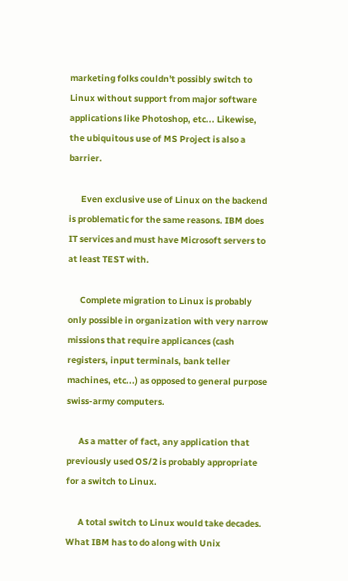marketing folks couldn't possibly switch to Linux without support from major software applications like Photoshop, etc... Likewise, the ubiquitous use of MS Project is also a barrier.

      Even exclusive use of Linux on the backend is problematic for the same reasons. IBM does IT services and must have Microsoft servers to at least TEST with.

      Complete migration to Linux is probably only possible in organization with very narrow missions that require applicances (cash registers, input terminals, bank teller machines, etc...) as opposed to general purpose swiss-army computers.

      As a matter of fact, any application that previously used OS/2 is probably appropriate for a switch to Linux.

      A total switch to Linux would take decades. What IBM has to do along with Unix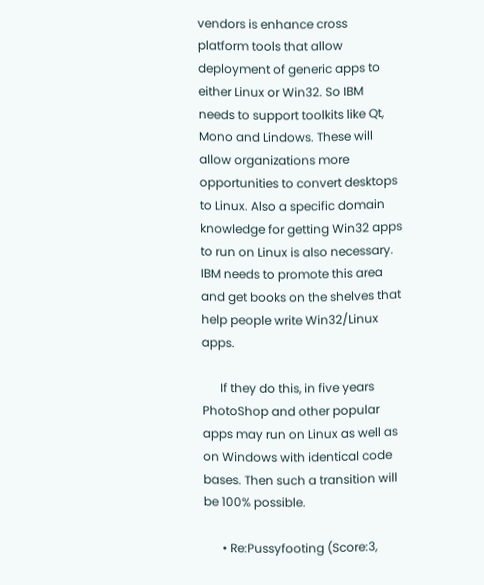vendors is enhance cross platform tools that allow deployment of generic apps to either Linux or Win32. So IBM needs to support toolkits like Qt, Mono and Lindows. These will allow organizations more opportunities to convert desktops to Linux. Also a specific domain knowledge for getting Win32 apps to run on Linux is also necessary. IBM needs to promote this area and get books on the shelves that help people write Win32/Linux apps.

      If they do this, in five years PhotoShop and other popular apps may run on Linux as well as on Windows with identical code bases. Then such a transition will be 100% possible.

      • Re:Pussyfooting (Score:3,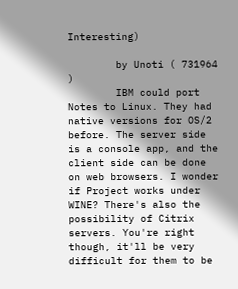Interesting)

        by Unoti ( 731964 )
        IBM could port Notes to Linux. They had native versions for OS/2 before. The server side is a console app, and the client side can be done on web browsers. I wonder if Project works under WINE? There's also the possibility of Citrix servers. You're right though, it'll be very difficult for them to be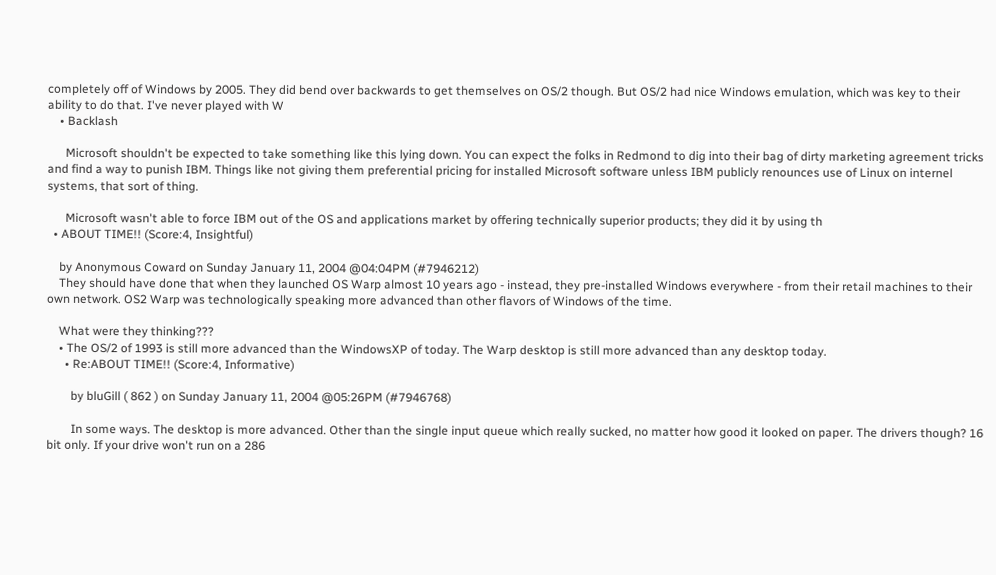completely off of Windows by 2005. They did bend over backwards to get themselves on OS/2 though. But OS/2 had nice Windows emulation, which was key to their ability to do that. I've never played with W
    • Backlash

      Microsoft shouldn't be expected to take something like this lying down. You can expect the folks in Redmond to dig into their bag of dirty marketing agreement tricks and find a way to punish IBM. Things like not giving them preferential pricing for installed Microsoft software unless IBM publicly renounces use of Linux on internel systems, that sort of thing.

      Microsoft wasn't able to force IBM out of the OS and applications market by offering technically superior products; they did it by using th
  • ABOUT TIME!! (Score:4, Insightful)

    by Anonymous Coward on Sunday January 11, 2004 @04:04PM (#7946212)
    They should have done that when they launched OS Warp almost 10 years ago - instead, they pre-installed Windows everywhere - from their retail machines to their own network. OS2 Warp was technologically speaking more advanced than other flavors of Windows of the time.

    What were they thinking???
    • The OS/2 of 1993 is still more advanced than the WindowsXP of today. The Warp desktop is still more advanced than any desktop today.
      • Re:ABOUT TIME!! (Score:4, Informative)

        by bluGill ( 862 ) on Sunday January 11, 2004 @05:26PM (#7946768)

        In some ways. The desktop is more advanced. Other than the single input queue which really sucked, no matter how good it looked on paper. The drivers though? 16 bit only. If your drive won't run on a 286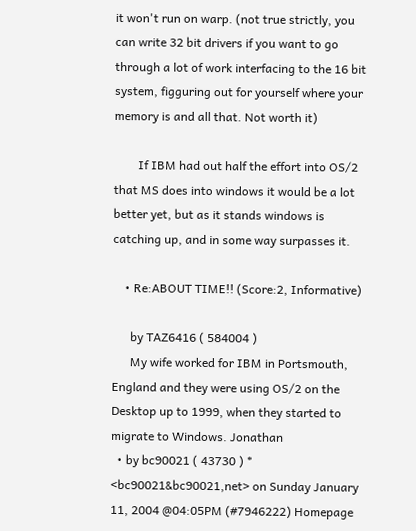it won't run on warp. (not true strictly, you can write 32 bit drivers if you want to go through a lot of work interfacing to the 16 bit system, figguring out for yourself where your memory is and all that. Not worth it)

        If IBM had out half the effort into OS/2 that MS does into windows it would be a lot better yet, but as it stands windows is catching up, and in some way surpasses it.

    • Re:ABOUT TIME!! (Score:2, Informative)

      by TAZ6416 ( 584004 )
      My wife worked for IBM in Portsmouth, England and they were using OS/2 on the Desktop up to 1999, when they started to migrate to Windows. Jonathan
  • by bc90021 ( 43730 ) * <bc90021&bc90021,net> on Sunday January 11, 2004 @04:05PM (#7946222) Homepage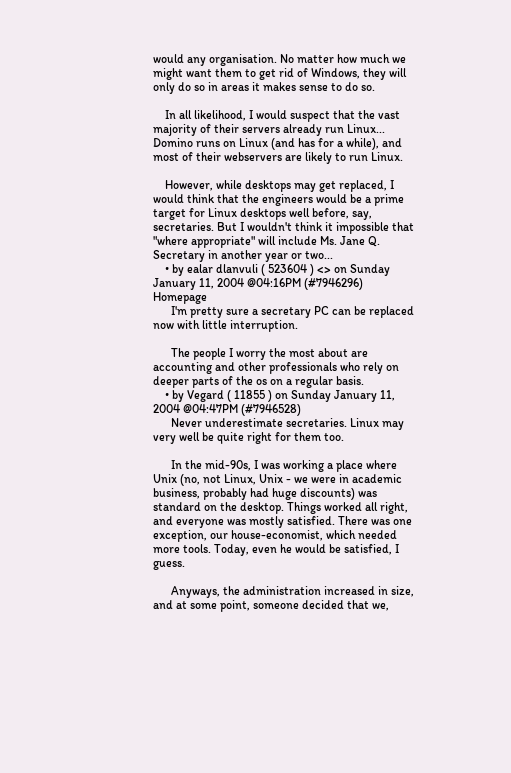would any organisation. No matter how much we might want them to get rid of Windows, they will only do so in areas it makes sense to do so.

    In all likelihood, I would suspect that the vast majority of their servers already run Linux... Domino runs on Linux (and has for a while), and most of their webservers are likely to run Linux.

    However, while desktops may get replaced, I would think that the engineers would be a prime target for Linux desktops well before, say, secretaries. But I wouldn't think it impossible that "where appropriate" will include Ms. Jane Q. Secretary in another year or two...
    • by ealar dlanvuli ( 523604 ) <> on Sunday January 11, 2004 @04:16PM (#7946296) Homepage
      I'm pretty sure a secretary PC can be replaced now with little interruption.

      The people I worry the most about are accounting and other professionals who rely on deeper parts of the os on a regular basis.
    • by Vegard ( 11855 ) on Sunday January 11, 2004 @04:47PM (#7946528)
      Never underestimate secretaries. Linux may very well be quite right for them too.

      In the mid-90s, I was working a place where Unix (no, not Linux, Unix - we were in academic business, probably had huge discounts) was standard on the desktop. Things worked all right, and everyone was mostly satisfied. There was one exception, our house-economist, which needed more tools. Today, even he would be satisfied, I guess.

      Anyways, the administration increased in size, and at some point, someone decided that we,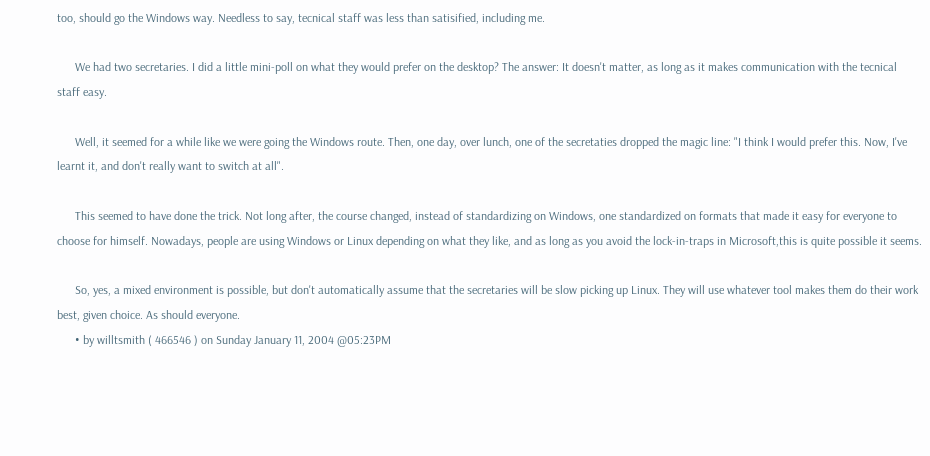too, should go the Windows way. Needless to say, tecnical staff was less than satisified, including me.

      We had two secretaries. I did a little mini-poll on what they would prefer on the desktop? The answer: It doesn't matter, as long as it makes communication with the tecnical staff easy.

      Well, it seemed for a while like we were going the Windows route. Then, one day, over lunch, one of the secretaties dropped the magic line: "I think I would prefer this. Now, I've learnt it, and don't really want to switch at all".

      This seemed to have done the trick. Not long after, the course changed, instead of standardizing on Windows, one standardized on formats that made it easy for everyone to choose for himself. Nowadays, people are using Windows or Linux depending on what they like, and as long as you avoid the lock-in-traps in Microsoft,this is quite possible it seems.

      So, yes, a mixed environment is possible, but don't automatically assume that the secretaries will be slow picking up Linux. They will use whatever tool makes them do their work best, given choice. As should everyone.
      • by willtsmith ( 466546 ) on Sunday January 11, 2004 @05:23PM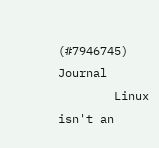(#7946745) Journal
        Linux isn't an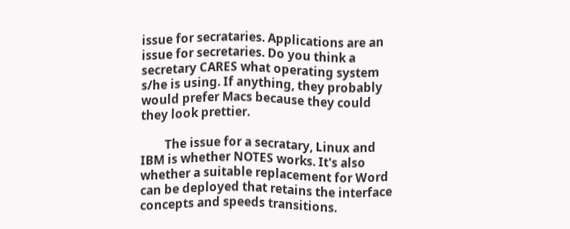issue for secrataries. Applications are an issue for secretaries. Do you think a secretary CARES what operating system s/he is using. If anything, they probably would prefer Macs because they could they look prettier.

        The issue for a secratary, Linux and IBM is whether NOTES works. It's also whether a suitable replacement for Word can be deployed that retains the interface concepts and speeds transitions.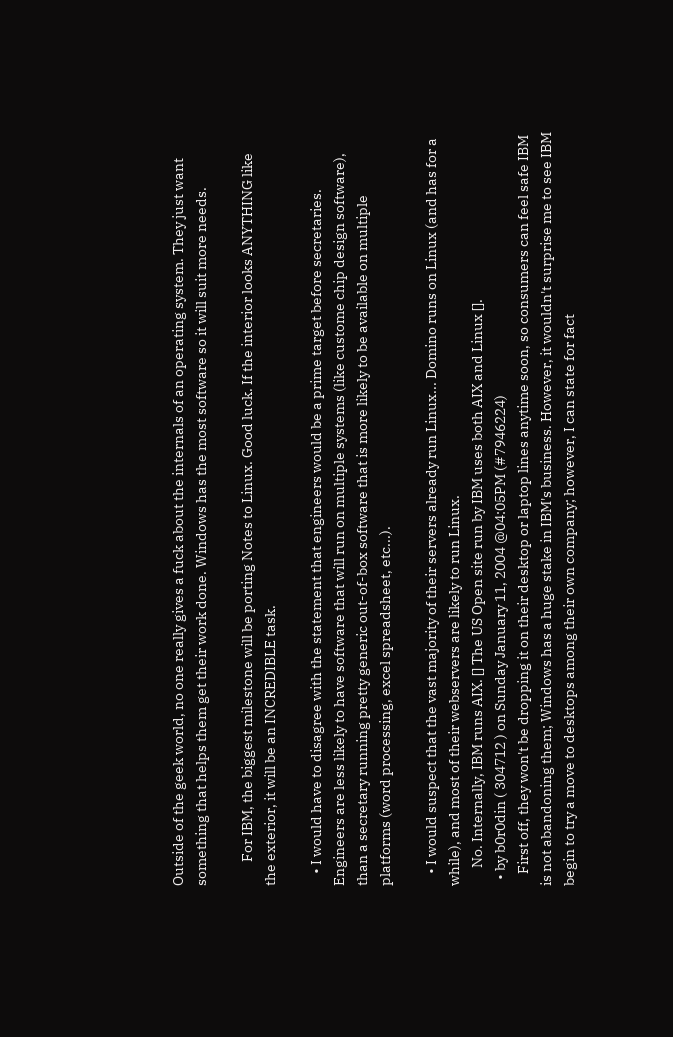Outside of the geek world, no one really gives a fuck about the internals of an operating system. They just want something that helps them get their work done. Windows has the most software so it will suit more needs.

        For IBM, the biggest milestone will be porting Notes to Linux. Good luck. If the interior looks ANYTHING like the exterior, it will be an INCREDIBLE task.

    • I would have to disagree with the statement that engineers would be a prime target before secretaries. Engineers are less likely to have software that will run on multiple systems (like custome chip design software), than a secretary running pretty generic out-of-box software that is more likely to be available on multiple platforms (word processing, excel spreadsheet, etc...).

    • I would suspect that the vast majority of their servers already run Linux... Domino runs on Linux (and has for a while), and most of their webservers are likely to run Linux.
      No. Internally, IBM runs AIX. [] The US Open site run by IBM uses both AIX and Linux [].
  • by b0r0din ( 304712 ) on Sunday January 11, 2004 @04:05PM (#7946224)
    First off, they won't be dropping it on their desktop or laptop lines anytime soon, so consumers can feel safe IBM is not abandoning them; Windows has a huge stake in IBM's business. However, it wouldn't surprise me to see IBM begin to try a move to desktops among their own company; however, I can state for fact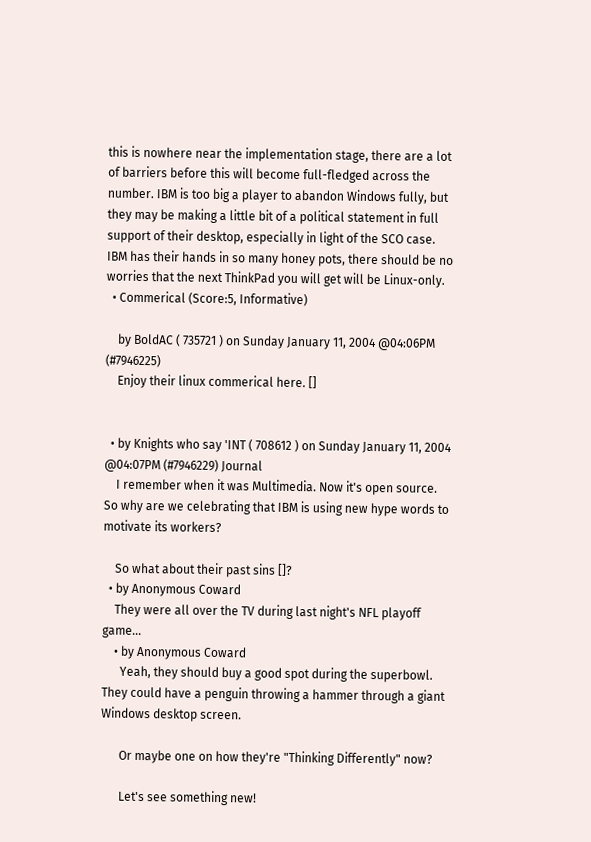this is nowhere near the implementation stage, there are a lot of barriers before this will become full-fledged across the number. IBM is too big a player to abandon Windows fully, but they may be making a little bit of a political statement in full support of their desktop, especially in light of the SCO case. IBM has their hands in so many honey pots, there should be no worries that the next ThinkPad you will get will be Linux-only.
  • Commerical (Score:5, Informative)

    by BoldAC ( 735721 ) on Sunday January 11, 2004 @04:06PM (#7946225)
    Enjoy their linux commerical here. []


  • by Knights who say 'INT ( 708612 ) on Sunday January 11, 2004 @04:07PM (#7946229) Journal
    I remember when it was Multimedia. Now it's open source. So why are we celebrating that IBM is using new hype words to motivate its workers?

    So what about their past sins []?
  • by Anonymous Coward
    They were all over the TV during last night's NFL playoff game...
    • by Anonymous Coward
      Yeah, they should buy a good spot during the superbowl. They could have a penguin throwing a hammer through a giant Windows desktop screen.

      Or maybe one on how they're "Thinking Differently" now?

      Let's see something new!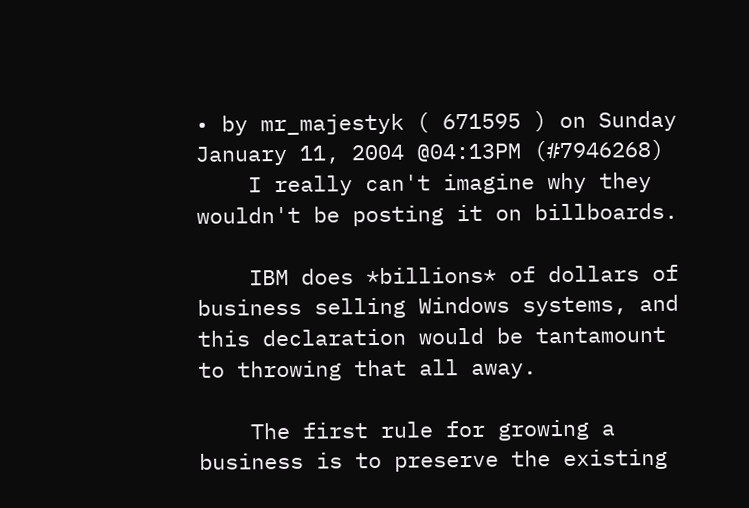• by mr_majestyk ( 671595 ) on Sunday January 11, 2004 @04:13PM (#7946268)
    I really can't imagine why they wouldn't be posting it on billboards.

    IBM does *billions* of dollars of business selling Windows systems, and this declaration would be tantamount to throwing that all away.

    The first rule for growing a business is to preserve the existing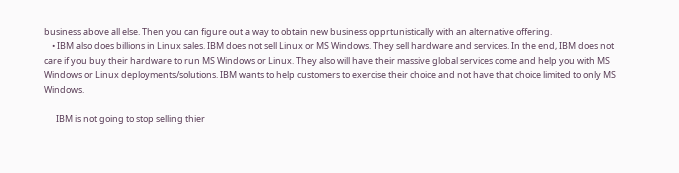business above all else. Then you can figure out a way to obtain new business opprtunistically with an alternative offering.
    • IBM also does billions in Linux sales. IBM does not sell Linux or MS Windows. They sell hardware and services. In the end, IBM does not care if you buy their hardware to run MS Windows or Linux. They also will have their massive global services come and help you with MS Windows or Linux deployments/solutions. IBM wants to help customers to exercise their choice and not have that choice limited to only MS Windows.

      IBM is not going to stop selling thier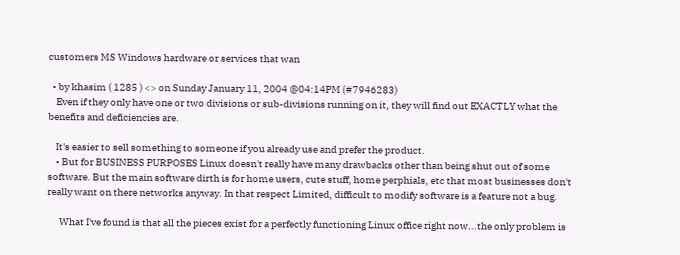customers MS Windows hardware or services that wan

  • by khasim ( 1285 ) <> on Sunday January 11, 2004 @04:14PM (#7946283)
    Even if they only have one or two divisions or sub-divisions running on it, they will find out EXACTLY what the benefits and deficiencies are.

    It's easier to sell something to someone if you already use and prefer the product.
    • But for BUSINESS PURPOSES Linux doesn't really have many drawbacks other than being shut out of some software. But the main software dirth is for home users, cute stuff, home perphials, etc that most businesses don't really want on there networks anyway. In that respect Limited, difficult to modify software is a feature not a bug.

      What I've found is that all the pieces exist for a perfectly functioning Linux office right now...the only problem is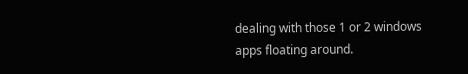dealing with those 1 or 2 windows apps floating around.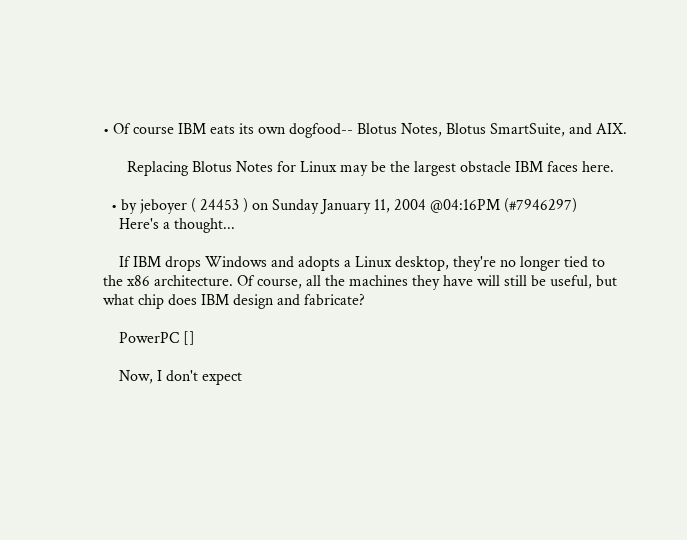• Of course IBM eats its own dogfood-- Blotus Notes, Blotus SmartSuite, and AIX.

      Replacing Blotus Notes for Linux may be the largest obstacle IBM faces here.

  • by jeboyer ( 24453 ) on Sunday January 11, 2004 @04:16PM (#7946297)
    Here's a thought...

    If IBM drops Windows and adopts a Linux desktop, they're no longer tied to the x86 architecture. Of course, all the machines they have will still be useful, but what chip does IBM design and fabricate?

    PowerPC []

    Now, I don't expect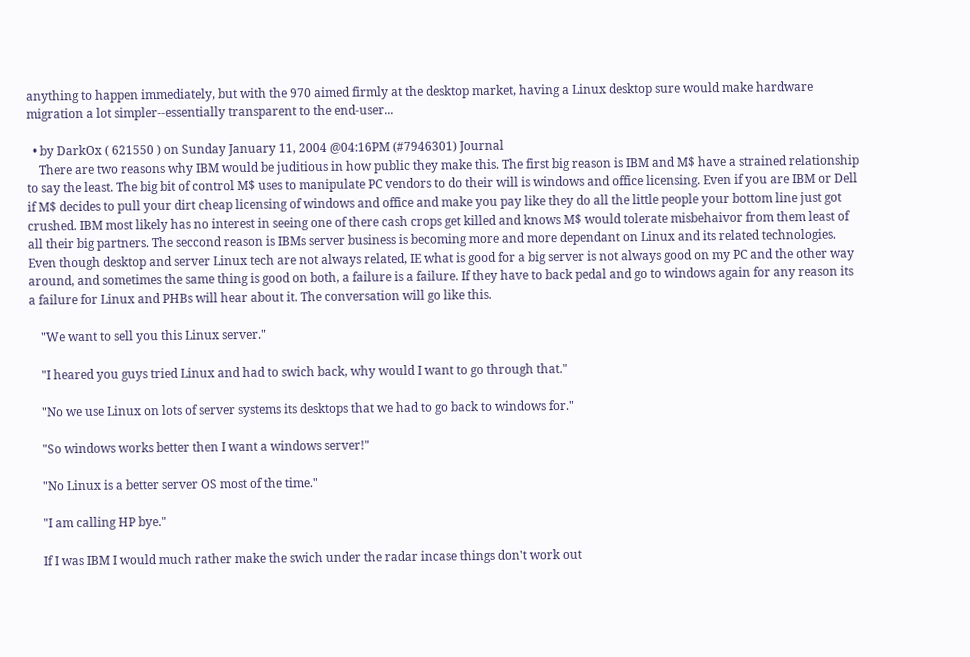anything to happen immediately, but with the 970 aimed firmly at the desktop market, having a Linux desktop sure would make hardware migration a lot simpler--essentially transparent to the end-user...

  • by DarkOx ( 621550 ) on Sunday January 11, 2004 @04:16PM (#7946301) Journal
    There are two reasons why IBM would be juditious in how public they make this. The first big reason is IBM and M$ have a strained relationship to say the least. The big bit of control M$ uses to manipulate PC vendors to do their will is windows and office licensing. Even if you are IBM or Dell if M$ decides to pull your dirt cheap licensing of windows and office and make you pay like they do all the little people your bottom line just got crushed. IBM most likely has no interest in seeing one of there cash crops get killed and knows M$ would tolerate misbehaivor from them least of all their big partners. The seccond reason is IBMs server business is becoming more and more dependant on Linux and its related technologies. Even though desktop and server Linux tech are not always related, IE what is good for a big server is not always good on my PC and the other way around, and sometimes the same thing is good on both, a failure is a failure. If they have to back pedal and go to windows again for any reason its a failure for Linux and PHBs will hear about it. The conversation will go like this.

    "We want to sell you this Linux server."

    "I heared you guys tried Linux and had to swich back, why would I want to go through that."

    "No we use Linux on lots of server systems its desktops that we had to go back to windows for."

    "So windows works better then I want a windows server!"

    "No Linux is a better server OS most of the time."

    "I am calling HP bye."

    If I was IBM I would much rather make the swich under the radar incase things don't work out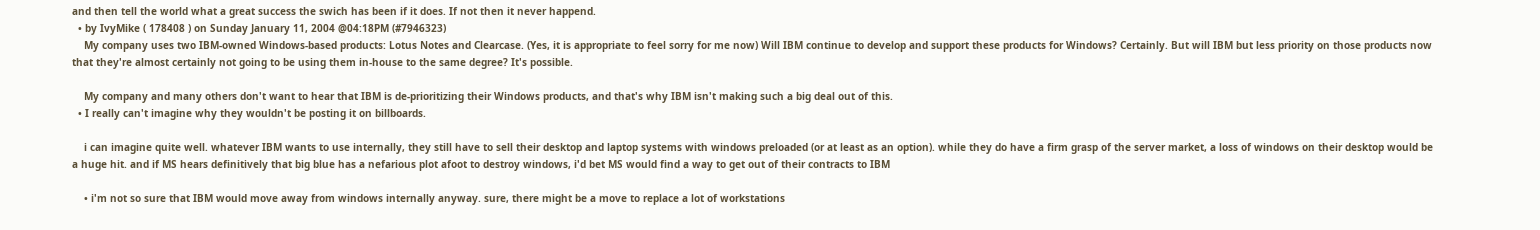and then tell the world what a great success the swich has been if it does. If not then it never happend.
  • by IvyMike ( 178408 ) on Sunday January 11, 2004 @04:18PM (#7946323)
    My company uses two IBM-owned Windows-based products: Lotus Notes and Clearcase. (Yes, it is appropriate to feel sorry for me now) Will IBM continue to develop and support these products for Windows? Certainly. But will IBM but less priority on those products now that they're almost certainly not going to be using them in-house to the same degree? It's possible.

    My company and many others don't want to hear that IBM is de-prioritizing their Windows products, and that's why IBM isn't making such a big deal out of this.
  • I really can't imagine why they wouldn't be posting it on billboards.

    i can imagine quite well. whatever IBM wants to use internally, they still have to sell their desktop and laptop systems with windows preloaded (or at least as an option). while they do have a firm grasp of the server market, a loss of windows on their desktop would be a huge hit. and if MS hears definitively that big blue has a nefarious plot afoot to destroy windows, i'd bet MS would find a way to get out of their contracts to IBM

    • i'm not so sure that IBM would move away from windows internally anyway. sure, there might be a move to replace a lot of workstations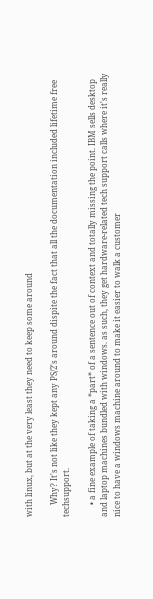with linux, but at the very least they need to keep some around

      Why? It's not like they kept any PS/2's around dispite the fact that all the documentation included lifetime free techsupport.

      • a fine example of taking a *part* of a sentence out of context and totally missing the point. IBM sells desktop and laptop machines bundled with windows. as such, they get hardware-related tech support calls where it's really nice to have a windows machine around to make it easier to walk a customer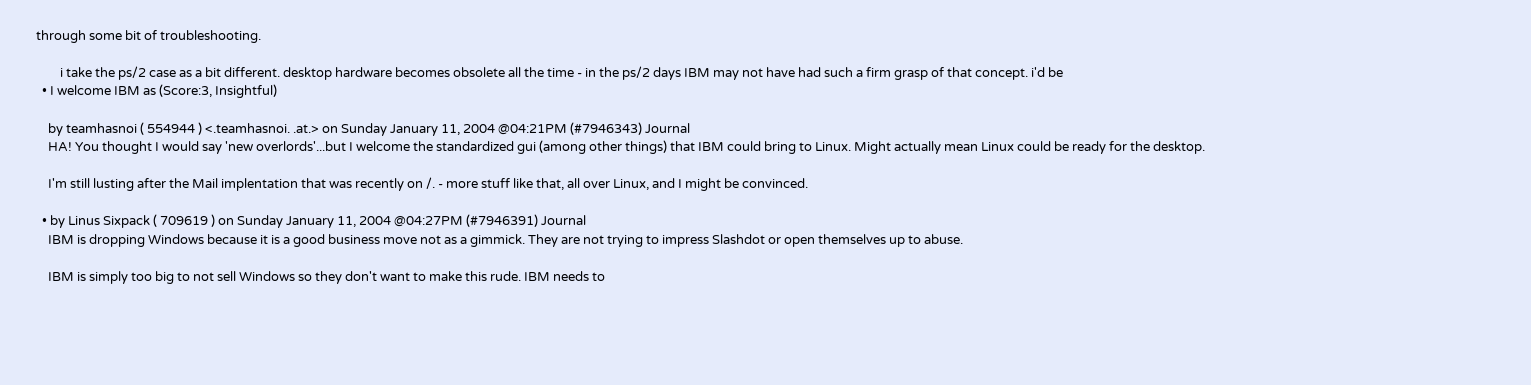through some bit of troubleshooting.

        i take the ps/2 case as a bit different. desktop hardware becomes obsolete all the time - in the ps/2 days IBM may not have had such a firm grasp of that concept. i'd be
  • I welcome IBM as (Score:3, Insightful)

    by teamhasnoi ( 554944 ) <.teamhasnoi. .at.> on Sunday January 11, 2004 @04:21PM (#7946343) Journal
    HA! You thought I would say 'new overlords'...but I welcome the standardized gui (among other things) that IBM could bring to Linux. Might actually mean Linux could be ready for the desktop.

    I'm still lusting after the Mail implentation that was recently on /. - more stuff like that, all over Linux, and I might be convinced.

  • by Linus Sixpack ( 709619 ) on Sunday January 11, 2004 @04:27PM (#7946391) Journal
    IBM is dropping Windows because it is a good business move not as a gimmick. They are not trying to impress Slashdot or open themselves up to abuse.

    IBM is simply too big to not sell Windows so they don't want to make this rude. IBM needs to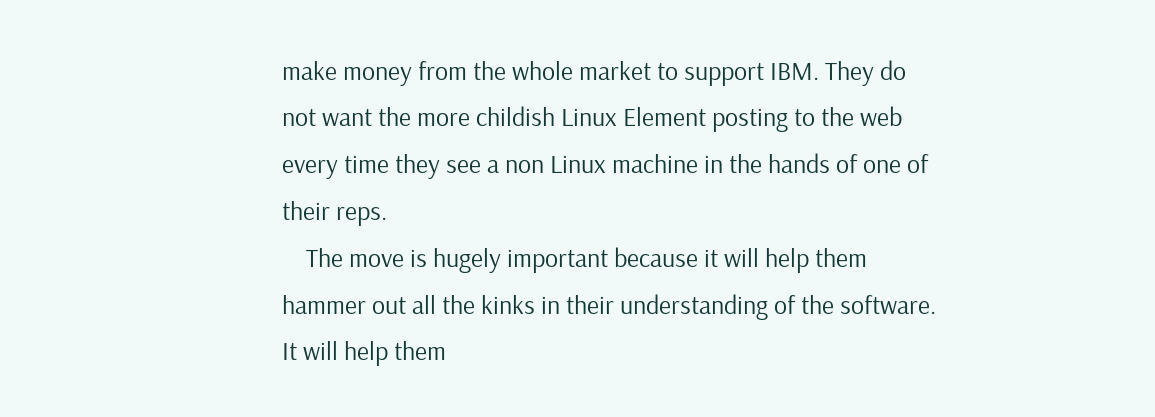make money from the whole market to support IBM. They do not want the more childish Linux Element posting to the web every time they see a non Linux machine in the hands of one of their reps.
    The move is hugely important because it will help them hammer out all the kinks in their understanding of the software. It will help them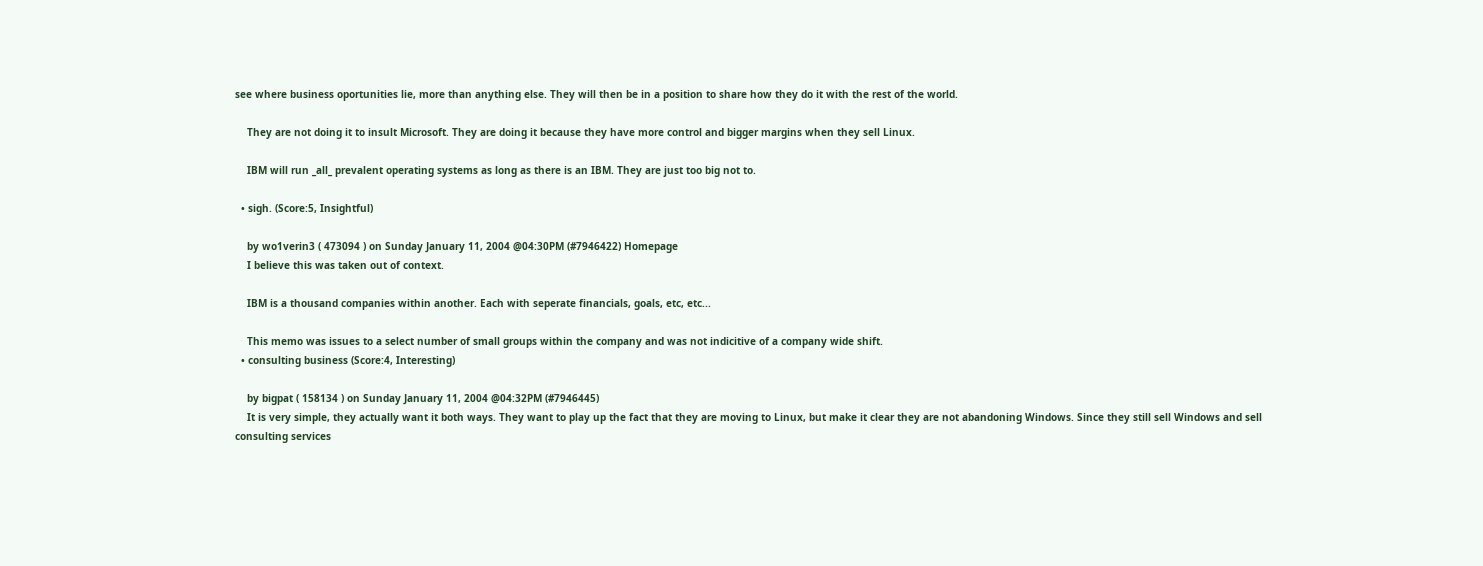see where business oportunities lie, more than anything else. They will then be in a position to share how they do it with the rest of the world.

    They are not doing it to insult Microsoft. They are doing it because they have more control and bigger margins when they sell Linux.

    IBM will run _all_ prevalent operating systems as long as there is an IBM. They are just too big not to.

  • sigh. (Score:5, Insightful)

    by wo1verin3 ( 473094 ) on Sunday January 11, 2004 @04:30PM (#7946422) Homepage
    I believe this was taken out of context.

    IBM is a thousand companies within another. Each with seperate financials, goals, etc, etc...

    This memo was issues to a select number of small groups within the company and was not indicitive of a company wide shift.
  • consulting business (Score:4, Interesting)

    by bigpat ( 158134 ) on Sunday January 11, 2004 @04:32PM (#7946445)
    It is very simple, they actually want it both ways. They want to play up the fact that they are moving to Linux, but make it clear they are not abandoning Windows. Since they still sell Windows and sell consulting services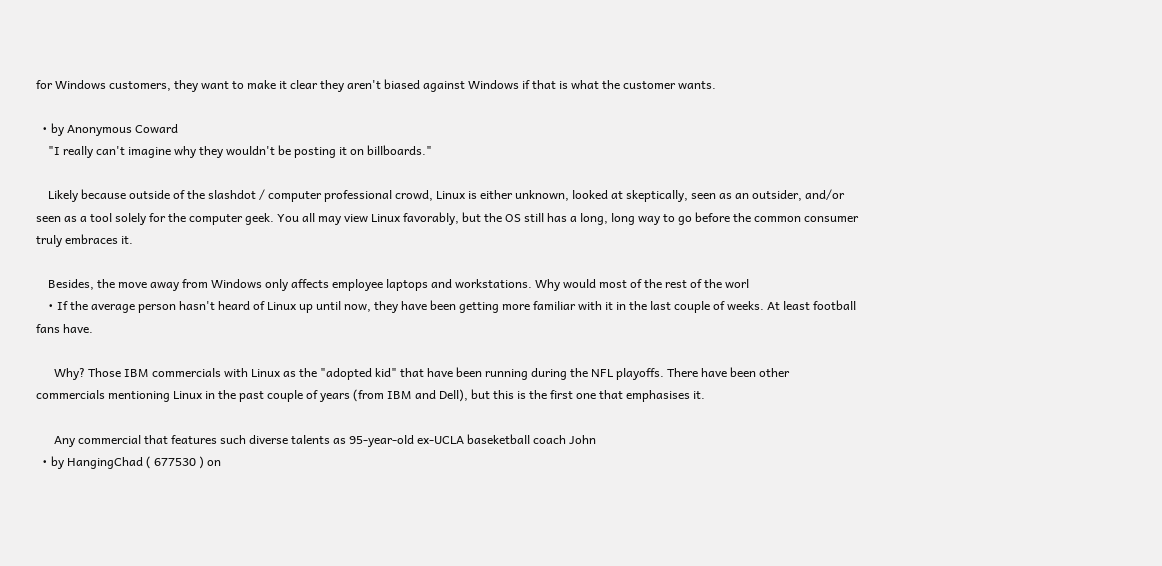for Windows customers, they want to make it clear they aren't biased against Windows if that is what the customer wants.

  • by Anonymous Coward
    "I really can't imagine why they wouldn't be posting it on billboards."

    Likely because outside of the slashdot / computer professional crowd, Linux is either unknown, looked at skeptically, seen as an outsider, and/or seen as a tool solely for the computer geek. You all may view Linux favorably, but the OS still has a long, long way to go before the common consumer truly embraces it.

    Besides, the move away from Windows only affects employee laptops and workstations. Why would most of the rest of the worl
    • If the average person hasn't heard of Linux up until now, they have been getting more familiar with it in the last couple of weeks. At least football fans have.

      Why? Those IBM commercials with Linux as the "adopted kid" that have been running during the NFL playoffs. There have been other commercials mentioning Linux in the past couple of years (from IBM and Dell), but this is the first one that emphasises it.

      Any commercial that features such diverse talents as 95-year-old ex-UCLA baseketball coach John
  • by HangingChad ( 677530 ) on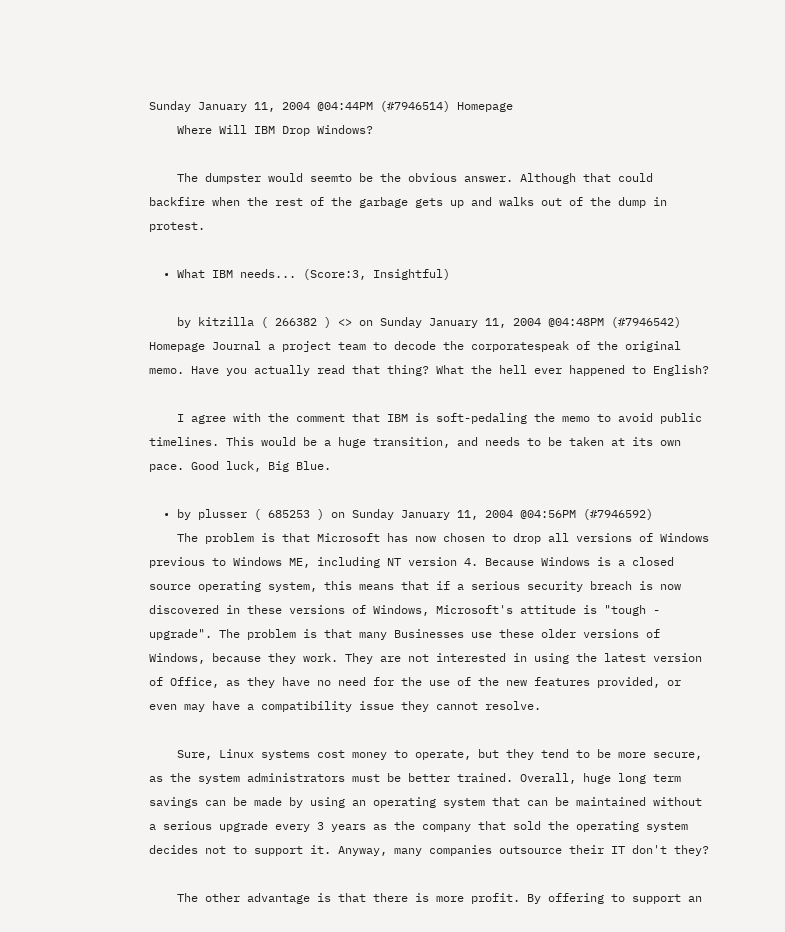Sunday January 11, 2004 @04:44PM (#7946514) Homepage
    Where Will IBM Drop Windows?

    The dumpster would seemto be the obvious answer. Although that could backfire when the rest of the garbage gets up and walks out of the dump in protest.

  • What IBM needs... (Score:3, Insightful)

    by kitzilla ( 266382 ) <> on Sunday January 11, 2004 @04:48PM (#7946542) Homepage Journal a project team to decode the corporatespeak of the original memo. Have you actually read that thing? What the hell ever happened to English?

    I agree with the comment that IBM is soft-pedaling the memo to avoid public timelines. This would be a huge transition, and needs to be taken at its own pace. Good luck, Big Blue.

  • by plusser ( 685253 ) on Sunday January 11, 2004 @04:56PM (#7946592)
    The problem is that Microsoft has now chosen to drop all versions of Windows previous to Windows ME, including NT version 4. Because Windows is a closed source operating system, this means that if a serious security breach is now discovered in these versions of Windows, Microsoft's attitude is "tough - upgrade". The problem is that many Businesses use these older versions of Windows, because they work. They are not interested in using the latest version of Office, as they have no need for the use of the new features provided, or even may have a compatibility issue they cannot resolve.

    Sure, Linux systems cost money to operate, but they tend to be more secure, as the system administrators must be better trained. Overall, huge long term savings can be made by using an operating system that can be maintained without a serious upgrade every 3 years as the company that sold the operating system decides not to support it. Anyway, many companies outsource their IT don't they?

    The other advantage is that there is more profit. By offering to support an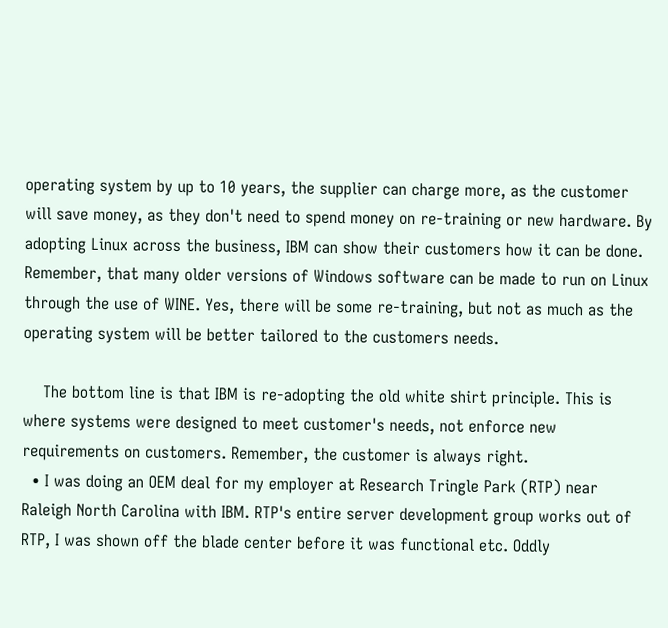operating system by up to 10 years, the supplier can charge more, as the customer will save money, as they don't need to spend money on re-training or new hardware. By adopting Linux across the business, IBM can show their customers how it can be done. Remember, that many older versions of Windows software can be made to run on Linux through the use of WINE. Yes, there will be some re-training, but not as much as the operating system will be better tailored to the customers needs.

    The bottom line is that IBM is re-adopting the old white shirt principle. This is where systems were designed to meet customer's needs, not enforce new requirements on customers. Remember, the customer is always right.
  • I was doing an OEM deal for my employer at Research Tringle Park (RTP) near Raleigh North Carolina with IBM. RTP's entire server development group works out of RTP, I was shown off the blade center before it was functional etc. Oddly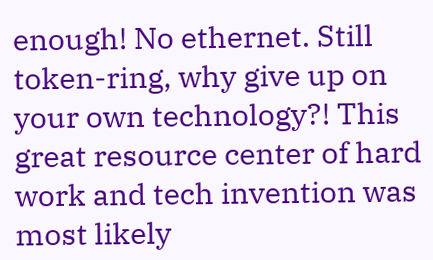enough! No ethernet. Still token-ring, why give up on your own technology?! This great resource center of hard work and tech invention was most likely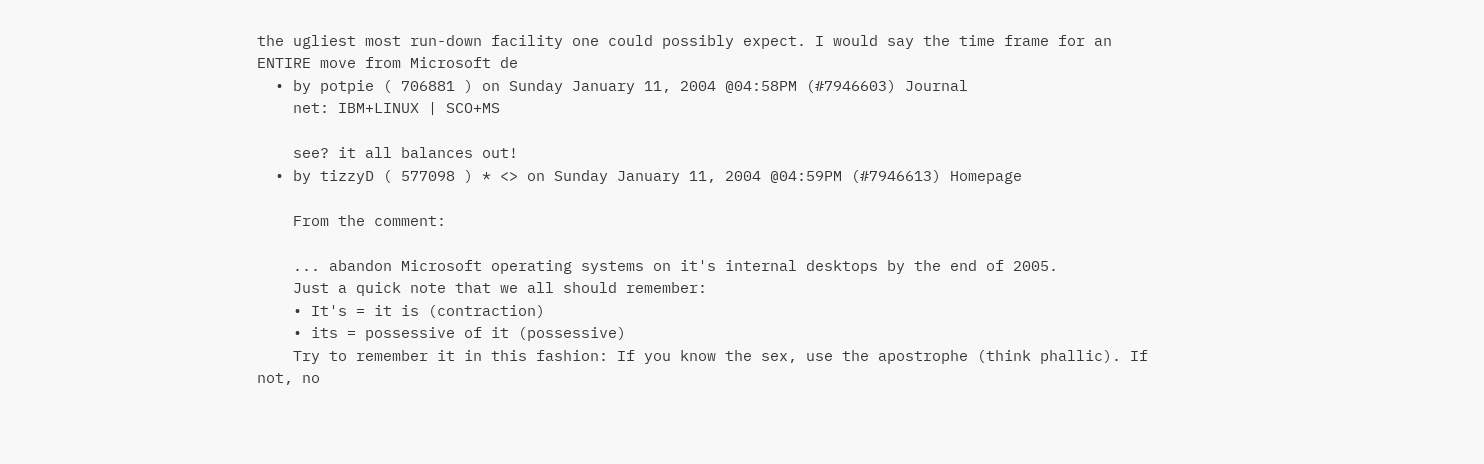the ugliest most run-down facility one could possibly expect. I would say the time frame for an ENTIRE move from Microsoft de
  • by potpie ( 706881 ) on Sunday January 11, 2004 @04:58PM (#7946603) Journal
    net: IBM+LINUX | SCO+MS

    see? it all balances out!
  • by tizzyD ( 577098 ) * <> on Sunday January 11, 2004 @04:59PM (#7946613) Homepage

    From the comment:

    ... abandon Microsoft operating systems on it's internal desktops by the end of 2005.
    Just a quick note that we all should remember:
    • It's = it is (contraction)
    • its = possessive of it (possessive)
    Try to remember it in this fashion: If you know the sex, use the apostrophe (think phallic). If not, no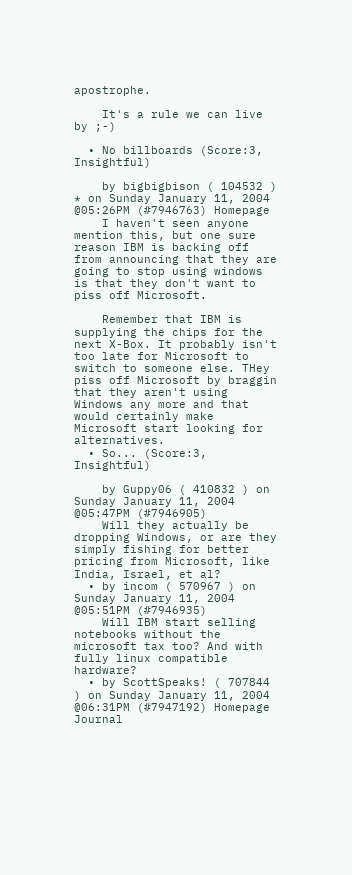apostrophe.

    It's a rule we can live by ;-)

  • No billboards (Score:3, Insightful)

    by bigbigbison ( 104532 ) * on Sunday January 11, 2004 @05:26PM (#7946763) Homepage
    I haven't seen anyone mention this, but one sure reason IBM is backing off from announcing that they are going to stop using windows is that they don't want to piss off Microsoft.

    Remember that IBM is supplying the chips for the next X-Box. It probably isn't too late for Microsoft to switch to someone else. THey piss off Microsoft by braggin that they aren't using Windows any more and that would certainly make Microsoft start looking for alternatives.
  • So... (Score:3, Insightful)

    by Guppy06 ( 410832 ) on Sunday January 11, 2004 @05:47PM (#7946905)
    Will they actually be dropping Windows, or are they simply fishing for better pricing from Microsoft, like India, Israel, et al?
  • by incom ( 570967 ) on Sunday January 11, 2004 @05:51PM (#7946935)
    Will IBM start selling notebooks without the microsoft tax too? And with fully linux compatible hardware?
  • by ScottSpeaks! ( 707844 ) on Sunday January 11, 2004 @06:31PM (#7947192) Homepage Journal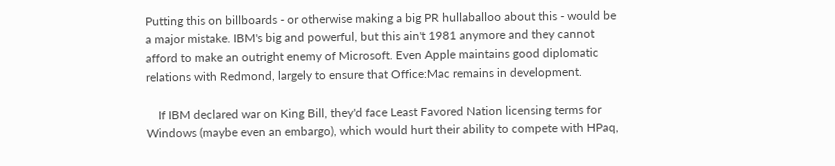Putting this on billboards - or otherwise making a big PR hullaballoo about this - would be a major mistake. IBM's big and powerful, but this ain't 1981 anymore and they cannot afford to make an outright enemy of Microsoft. Even Apple maintains good diplomatic relations with Redmond, largely to ensure that Office:Mac remains in development.

    If IBM declared war on King Bill, they'd face Least Favored Nation licensing terms for Windows (maybe even an embargo), which would hurt their ability to compete with HPaq,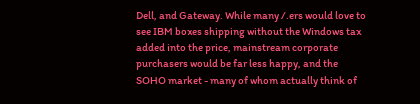Dell, and Gateway. While many /.ers would love to see IBM boxes shipping without the Windows tax added into the price, mainstream corporate purchasers would be far less happy, and the SOHO market - many of whom actually think of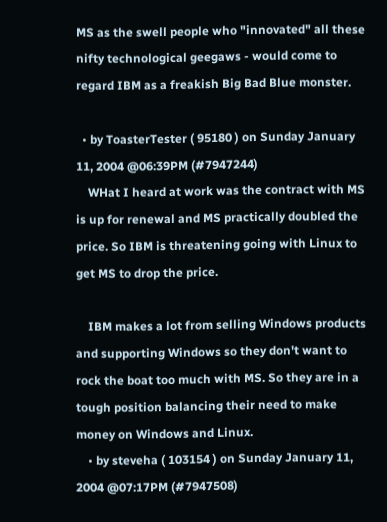MS as the swell people who "innovated" all these nifty technological geegaws - would come to regard IBM as a freakish Big Bad Blue monster.

  • by ToasterTester ( 95180 ) on Sunday January 11, 2004 @06:39PM (#7947244)
    WHat I heard at work was the contract with MS is up for renewal and MS practically doubled the price. So IBM is threatening going with Linux to get MS to drop the price.

    IBM makes a lot from selling Windows products and supporting Windows so they don't want to rock the boat too much with MS. So they are in a tough position balancing their need to make money on Windows and Linux.
    • by steveha ( 103154 ) on Sunday January 11, 2004 @07:17PM (#7947508)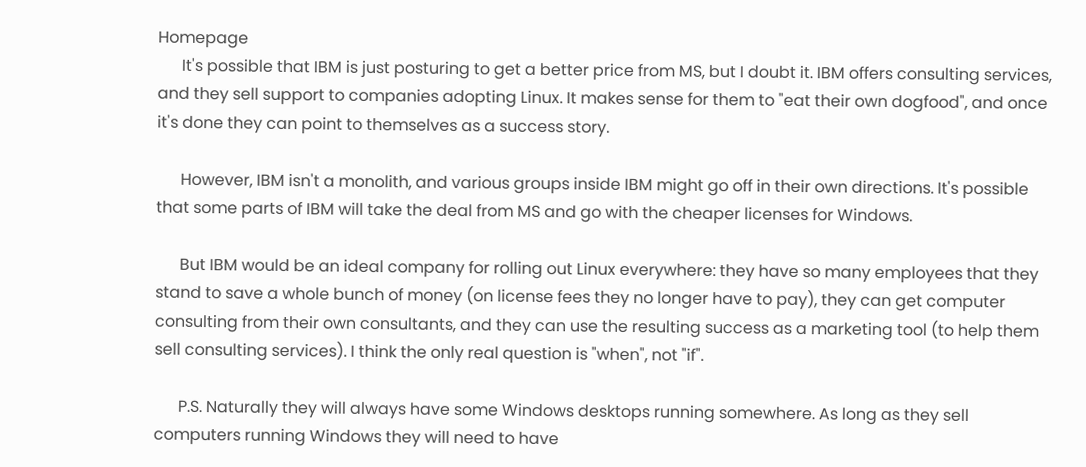Homepage
      It's possible that IBM is just posturing to get a better price from MS, but I doubt it. IBM offers consulting services, and they sell support to companies adopting Linux. It makes sense for them to "eat their own dogfood", and once it's done they can point to themselves as a success story.

      However, IBM isn't a monolith, and various groups inside IBM might go off in their own directions. It's possible that some parts of IBM will take the deal from MS and go with the cheaper licenses for Windows.

      But IBM would be an ideal company for rolling out Linux everywhere: they have so many employees that they stand to save a whole bunch of money (on license fees they no longer have to pay), they can get computer consulting from their own consultants, and they can use the resulting success as a marketing tool (to help them sell consulting services). I think the only real question is "when", not "if".

      P.S. Naturally they will always have some Windows desktops running somewhere. As long as they sell computers running Windows they will need to have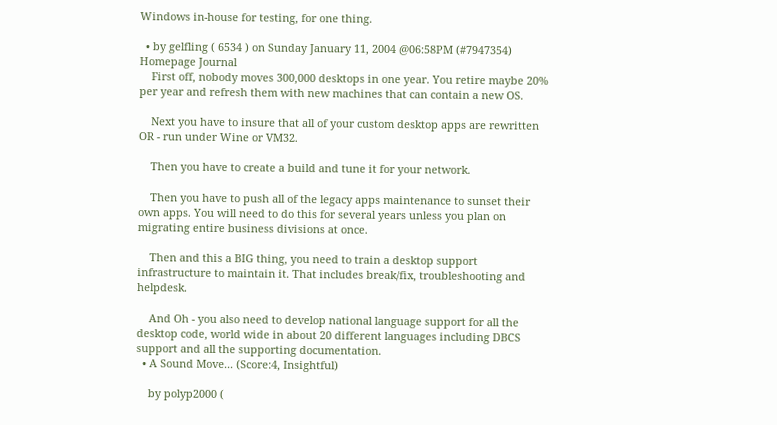Windows in-house for testing, for one thing.

  • by gelfling ( 6534 ) on Sunday January 11, 2004 @06:58PM (#7947354) Homepage Journal
    First off, nobody moves 300,000 desktops in one year. You retire maybe 20% per year and refresh them with new machines that can contain a new OS.

    Next you have to insure that all of your custom desktop apps are rewritten OR - run under Wine or VM32.

    Then you have to create a build and tune it for your network.

    Then you have to push all of the legacy apps maintenance to sunset their own apps. You will need to do this for several years unless you plan on migrating entire business divisions at once.

    Then and this a BIG thing, you need to train a desktop support infrastructure to maintain it. That includes break/fix, troubleshooting and helpdesk.

    And Oh - you also need to develop national language support for all the desktop code, world wide in about 20 different languages including DBCS support and all the supporting documentation.
  • A Sound Move... (Score:4, Insightful)

    by polyp2000 (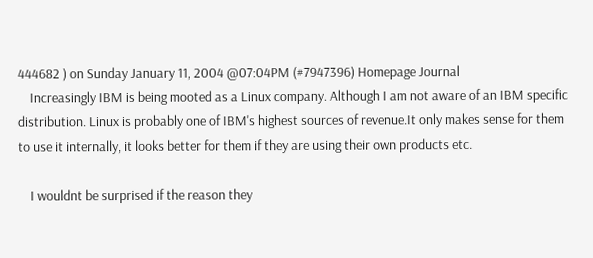444682 ) on Sunday January 11, 2004 @07:04PM (#7947396) Homepage Journal
    Increasingly IBM is being mooted as a Linux company. Although I am not aware of an IBM specific distribution. Linux is probably one of IBM's highest sources of revenue.It only makes sense for them to use it internally, it looks better for them if they are using their own products etc.

    I wouldnt be surprised if the reason they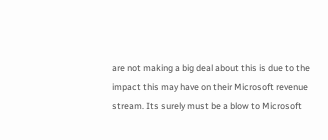are not making a big deal about this is due to the impact this may have on their Microsoft revenue stream. Its surely must be a blow to Microsoft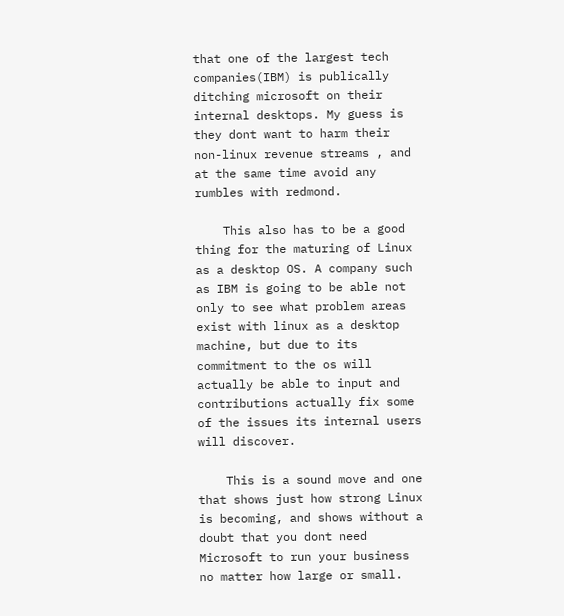that one of the largest tech companies(IBM) is publically ditching microsoft on their internal desktops. My guess is they dont want to harm their non-linux revenue streams , and at the same time avoid any rumbles with redmond.

    This also has to be a good thing for the maturing of Linux as a desktop OS. A company such as IBM is going to be able not only to see what problem areas exist with linux as a desktop machine, but due to its commitment to the os will actually be able to input and contributions actually fix some of the issues its internal users will discover.

    This is a sound move and one that shows just how strong Linux is becoming, and shows without a doubt that you dont need Microsoft to run your business no matter how large or small.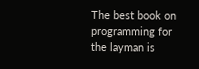The best book on programming for the layman is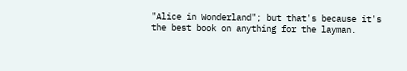"Alice in Wonderland"; but that's because it's the best book on anything for the layman.